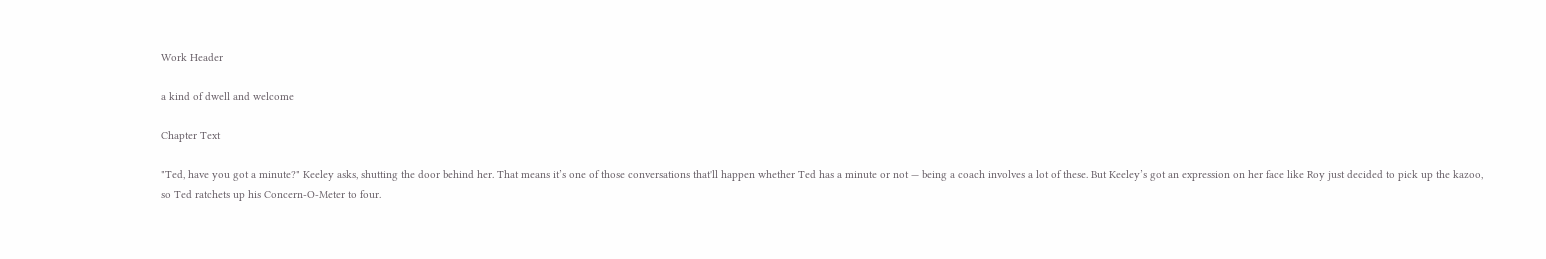Work Header

a kind of dwell and welcome

Chapter Text

"Ted, have you got a minute?" Keeley asks, shutting the door behind her. That means it’s one of those conversations that'll happen whether Ted has a minute or not — being a coach involves a lot of these. But Keeley’s got an expression on her face like Roy just decided to pick up the kazoo, so Ted ratchets up his Concern-O-Meter to four.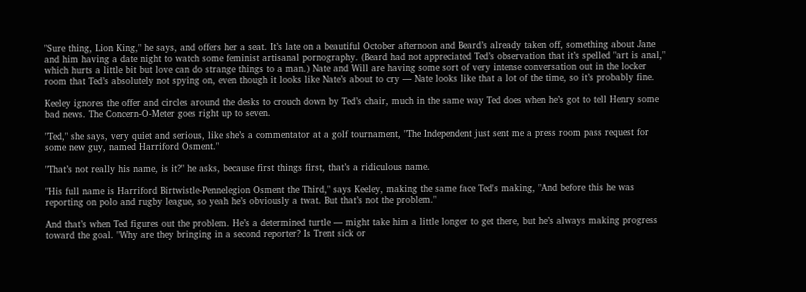"Sure thing, Lion King," he says, and offers her a seat. It’s late on a beautiful October afternoon and Beard’s already taken off, something about Jane and him having a date night to watch some feminist artisanal pornography. (Beard had not appreciated Ted’s observation that it’s spelled "art is anal," which hurts a little bit but love can do strange things to a man.) Nate and Will are having some sort of very intense conversation out in the locker room that Ted’s absolutely not spying on, even though it looks like Nate’s about to cry — Nate looks like that a lot of the time, so it’s probably fine.

Keeley ignores the offer and circles around the desks to crouch down by Ted’s chair, much in the same way Ted does when he’s got to tell Henry some bad news. The Concern-O-Meter goes right up to seven.

"Ted," she says, very quiet and serious, like she’s a commentator at a golf tournament, "The Independent just sent me a press room pass request for some new guy, named Harriford Osment."

"That’s not really his name, is it?" he asks, because first things first, that’s a ridiculous name.

"His full name is Harriford Birtwistle-Pennelegion Osment the Third," says Keeley, making the same face Ted's making, "And before this he was reporting on polo and rugby league, so yeah he’s obviously a twat. But that’s not the problem."

And that’s when Ted figures out the problem. He’s a determined turtle — might take him a little longer to get there, but he’s always making progress toward the goal. "Why are they bringing in a second reporter? Is Trent sick or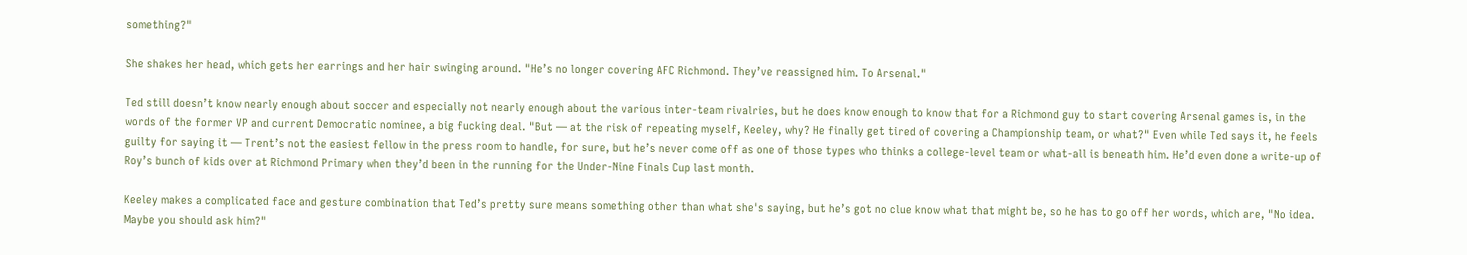something?"

She shakes her head, which gets her earrings and her hair swinging around. "He’s no longer covering AFC Richmond. They’ve reassigned him. To Arsenal."

Ted still doesn’t know nearly enough about soccer and especially not nearly enough about the various inter-team rivalries, but he does know enough to know that for a Richmond guy to start covering Arsenal games is, in the words of the former VP and current Democratic nominee, a big fucking deal. "But — at the risk of repeating myself, Keeley, why? He finally get tired of covering a Championship team, or what?" Even while Ted says it, he feels guilty for saying it — Trent’s not the easiest fellow in the press room to handle, for sure, but he’s never come off as one of those types who thinks a college-level team or what-all is beneath him. He’d even done a write-up of Roy’s bunch of kids over at Richmond Primary when they’d been in the running for the Under-Nine Finals Cup last month.

Keeley makes a complicated face and gesture combination that Ted’s pretty sure means something other than what she's saying, but he’s got no clue know what that might be, so he has to go off her words, which are, "No idea. Maybe you should ask him?"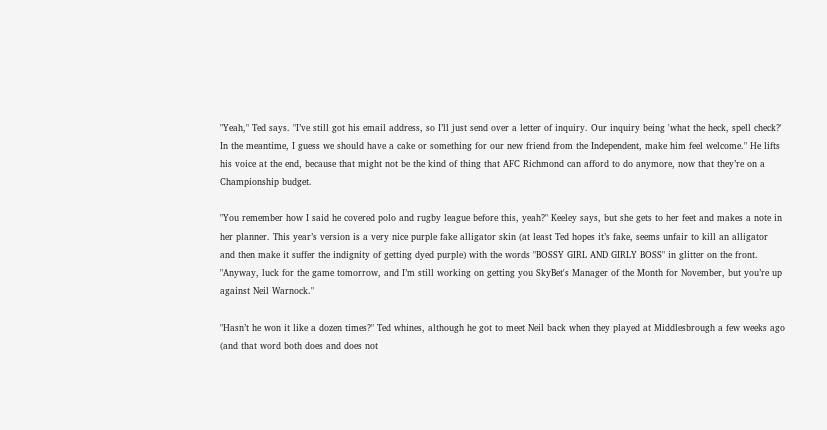"Yeah," Ted says. "I’ve still got his email address, so I’ll just send over a letter of inquiry. Our inquiry being 'what the heck, spell check?' In the meantime, I guess we should have a cake or something for our new friend from the Independent, make him feel welcome." He lifts his voice at the end, because that might not be the kind of thing that AFC Richmond can afford to do anymore, now that they’re on a Championship budget.

"You remember how I said he covered polo and rugby league before this, yeah?" Keeley says, but she gets to her feet and makes a note in her planner. This year’s version is a very nice purple fake alligator skin (at least Ted hopes it’s fake, seems unfair to kill an alligator and then make it suffer the indignity of getting dyed purple) with the words "BOSSY GIRL AND GIRLY BOSS" in glitter on the front. "Anyway, luck for the game tomorrow, and I’m still working on getting you SkyBet's Manager of the Month for November, but you’re up against Neil Warnock."

"Hasn’t he won it like a dozen times?" Ted whines, although he got to meet Neil back when they played at Middlesbrough a few weeks ago (and that word both does and does not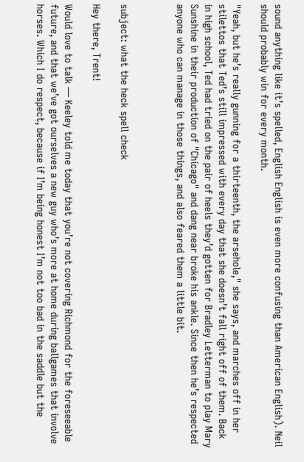sound anything like it’s spelled, English English is even more confusing than American English). Neil should probably win for every month.

"Yeah, but he’s really gunning for a thirteenth, the arsehole," she says, and marches off in her stilettos that Ted’s still impressed with every day that she doesn’t fall right off of them. Back in high school, Ted had tried on the pair of heels they’d gotten for Bradley Letterman to play Mary Sunshine in their production of "Chicago" and dang near broke his ankle. Since then he’s respected anyone who can manage in those things, and also feared them a little bit.



subject: what the heck spell check

Hey there, Trent!

Would love to talk — Keeley told me today that you’re not covering Richmond for the foreseeable future, and that we’ve got ourselves a new guy who’s more at home during ballgames that involve horses. Which I do respect, because if I’m being honest I’m not too bad in the saddle but the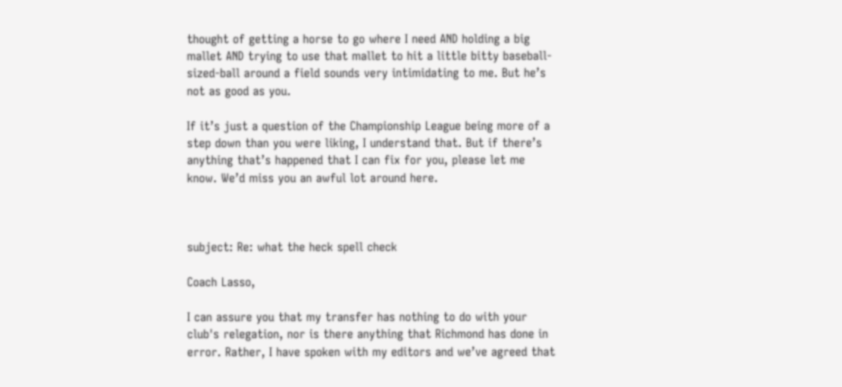thought of getting a horse to go where I need AND holding a big mallet AND trying to use that mallet to hit a little bitty baseball-sized-ball around a field sounds very intimidating to me. But he’s not as good as you.

If it’s just a question of the Championship League being more of a step down than you were liking, I understand that. But if there’s anything that’s happened that I can fix for you, please let me know. We’d miss you an awful lot around here.



subject: Re: what the heck spell check

Coach Lasso,

I can assure you that my transfer has nothing to do with your club's relegation, nor is there anything that Richmond has done in error. Rather, I have spoken with my editors and we’ve agreed that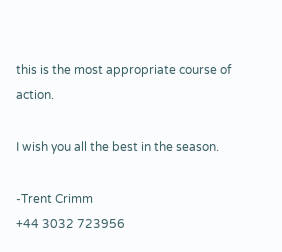this is the most appropriate course of action.

I wish you all the best in the season.

-Trent Crimm
+44 3032 723956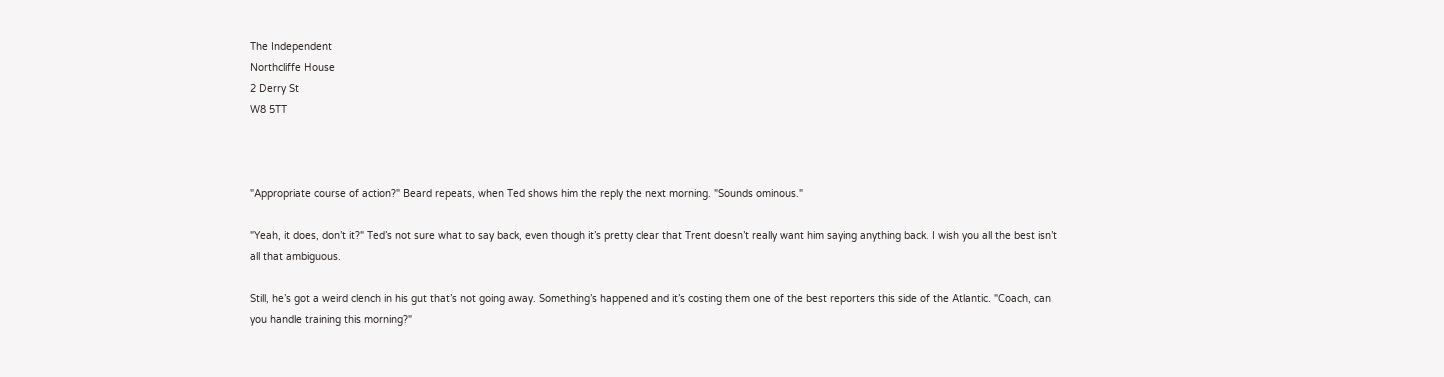The Independent
Northcliffe House
2 Derry St
W8 5TT



"Appropriate course of action?" Beard repeats, when Ted shows him the reply the next morning. "Sounds ominous."

"Yeah, it does, don’t it?" Ted’s not sure what to say back, even though it’s pretty clear that Trent doesn’t really want him saying anything back. I wish you all the best isn’t all that ambiguous.

Still, he’s got a weird clench in his gut that’s not going away. Something’s happened and it’s costing them one of the best reporters this side of the Atlantic. "Coach, can you handle training this morning?"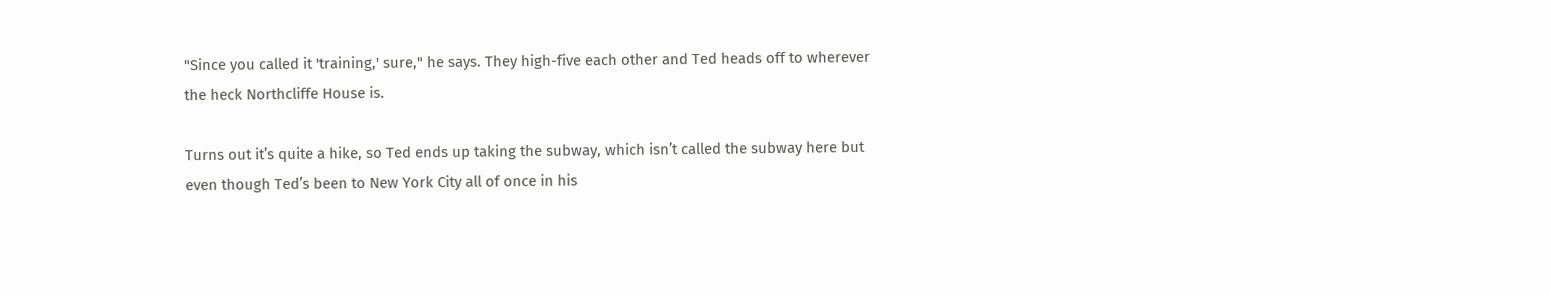"Since you called it 'training,' sure," he says. They high-five each other and Ted heads off to wherever the heck Northcliffe House is.

Turns out it’s quite a hike, so Ted ends up taking the subway, which isn’t called the subway here but even though Ted’s been to New York City all of once in his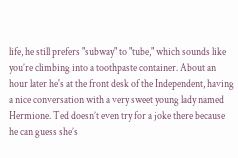life, he still prefers "subway" to "tube," which sounds like you’re climbing into a toothpaste container. About an hour later he's at the front desk of the Independent, having a nice conversation with a very sweet young lady named Hermione. Ted doesn’t even try for a joke there because he can guess she’s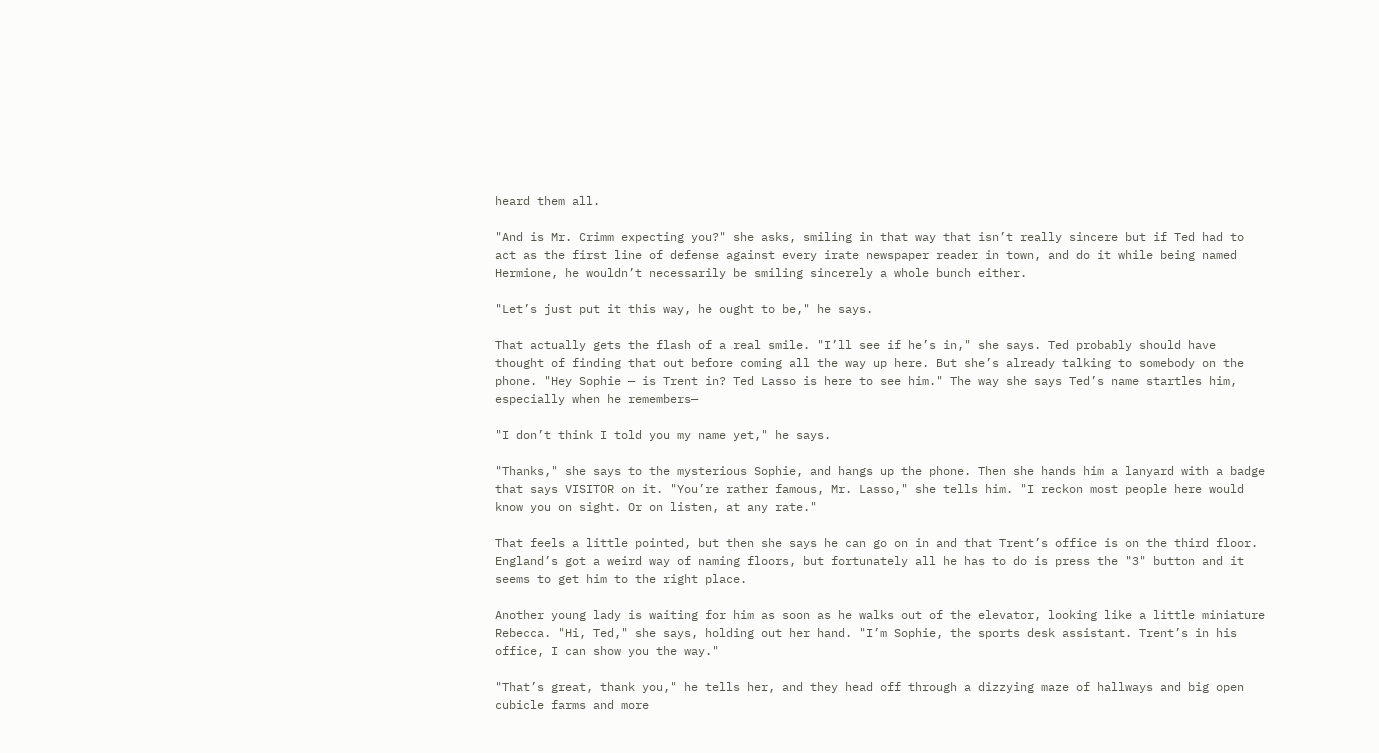heard them all.

"And is Mr. Crimm expecting you?" she asks, smiling in that way that isn’t really sincere but if Ted had to act as the first line of defense against every irate newspaper reader in town, and do it while being named Hermione, he wouldn’t necessarily be smiling sincerely a whole bunch either.

"Let’s just put it this way, he ought to be," he says.

That actually gets the flash of a real smile. "I’ll see if he’s in," she says. Ted probably should have thought of finding that out before coming all the way up here. But she’s already talking to somebody on the phone. "Hey Sophie — is Trent in? Ted Lasso is here to see him." The way she says Ted’s name startles him, especially when he remembers—

"I don’t think I told you my name yet," he says.

"Thanks," she says to the mysterious Sophie, and hangs up the phone. Then she hands him a lanyard with a badge that says VISITOR on it. "You’re rather famous, Mr. Lasso," she tells him. "I reckon most people here would know you on sight. Or on listen, at any rate."

That feels a little pointed, but then she says he can go on in and that Trent’s office is on the third floor. England’s got a weird way of naming floors, but fortunately all he has to do is press the "3" button and it seems to get him to the right place.

Another young lady is waiting for him as soon as he walks out of the elevator, looking like a little miniature Rebecca. "Hi, Ted," she says, holding out her hand. "I’m Sophie, the sports desk assistant. Trent’s in his office, I can show you the way."

"That’s great, thank you," he tells her, and they head off through a dizzying maze of hallways and big open cubicle farms and more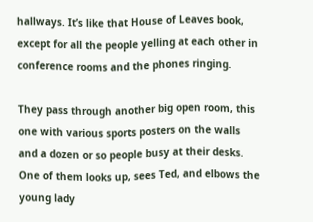hallways. It’s like that House of Leaves book, except for all the people yelling at each other in conference rooms and the phones ringing.

They pass through another big open room, this one with various sports posters on the walls and a dozen or so people busy at their desks. One of them looks up, sees Ted, and elbows the young lady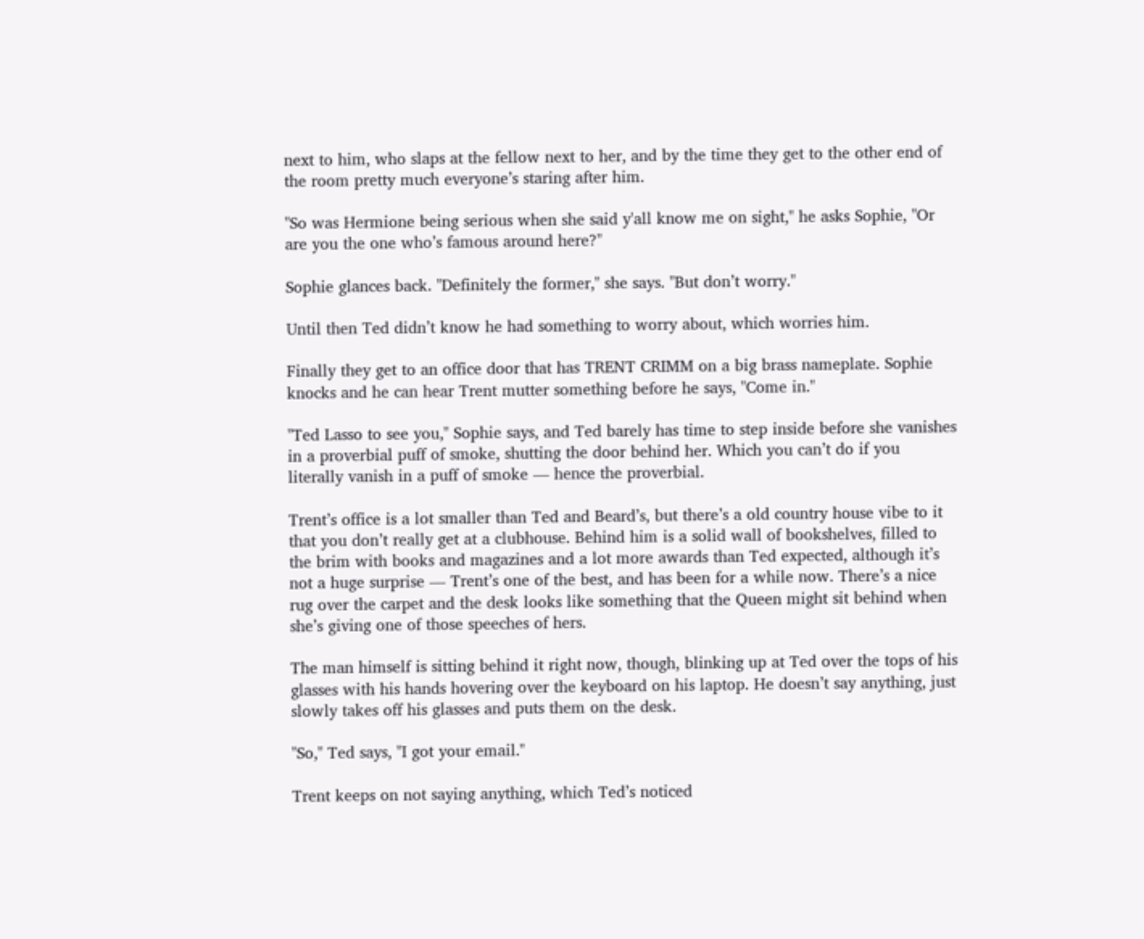next to him, who slaps at the fellow next to her, and by the time they get to the other end of the room pretty much everyone’s staring after him.

"So was Hermione being serious when she said y'all know me on sight," he asks Sophie, "Or are you the one who’s famous around here?"

Sophie glances back. "Definitely the former," she says. "But don’t worry."

Until then Ted didn’t know he had something to worry about, which worries him.

Finally they get to an office door that has TRENT CRIMM on a big brass nameplate. Sophie knocks and he can hear Trent mutter something before he says, "Come in."

"Ted Lasso to see you," Sophie says, and Ted barely has time to step inside before she vanishes in a proverbial puff of smoke, shutting the door behind her. Which you can’t do if you literally vanish in a puff of smoke — hence the proverbial.

Trent’s office is a lot smaller than Ted and Beard’s, but there’s a old country house vibe to it that you don’t really get at a clubhouse. Behind him is a solid wall of bookshelves, filled to the brim with books and magazines and a lot more awards than Ted expected, although it’s not a huge surprise — Trent’s one of the best, and has been for a while now. There’s a nice rug over the carpet and the desk looks like something that the Queen might sit behind when she’s giving one of those speeches of hers.

The man himself is sitting behind it right now, though, blinking up at Ted over the tops of his glasses with his hands hovering over the keyboard on his laptop. He doesn’t say anything, just slowly takes off his glasses and puts them on the desk.

"So," Ted says, "I got your email."

Trent keeps on not saying anything, which Ted’s noticed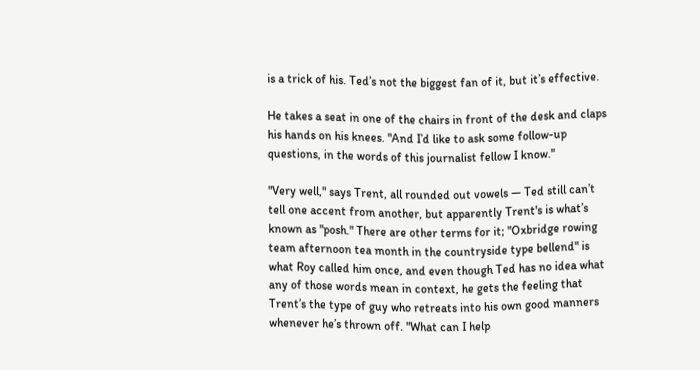is a trick of his. Ted’s not the biggest fan of it, but it’s effective.

He takes a seat in one of the chairs in front of the desk and claps his hands on his knees. "And I’d like to ask some follow-up questions, in the words of this journalist fellow I know."

"Very well," says Trent, all rounded out vowels — Ted still can’t tell one accent from another, but apparently Trent's is what’s known as "posh." There are other terms for it; "Oxbridge rowing team afternoon tea month in the countryside type bellend" is what Roy called him once, and even though Ted has no idea what any of those words mean in context, he gets the feeling that Trent’s the type of guy who retreats into his own good manners whenever he’s thrown off. "What can I help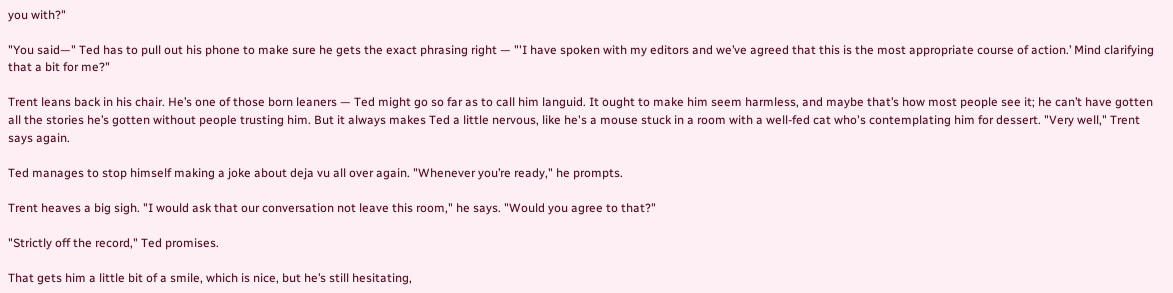you with?"

"You said—" Ted has to pull out his phone to make sure he gets the exact phrasing right — "'I have spoken with my editors and we’ve agreed that this is the most appropriate course of action.’ Mind clarifying that a bit for me?"

Trent leans back in his chair. He’s one of those born leaners — Ted might go so far as to call him languid. It ought to make him seem harmless, and maybe that’s how most people see it; he can’t have gotten all the stories he’s gotten without people trusting him. But it always makes Ted a little nervous, like he's a mouse stuck in a room with a well-fed cat who's contemplating him for dessert. "Very well," Trent says again.

Ted manages to stop himself making a joke about deja vu all over again. "Whenever you’re ready," he prompts.

Trent heaves a big sigh. "I would ask that our conversation not leave this room," he says. "Would you agree to that?"

"Strictly off the record," Ted promises.

That gets him a little bit of a smile, which is nice, but he’s still hesitating,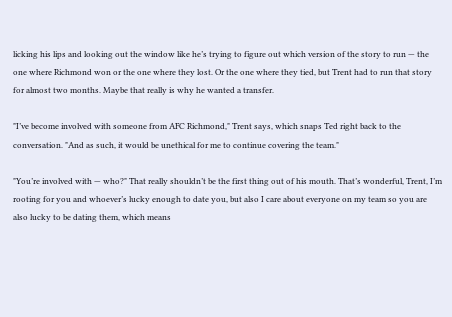licking his lips and looking out the window like he’s trying to figure out which version of the story to run — the one where Richmond won or the one where they lost. Or the one where they tied, but Trent had to run that story for almost two months. Maybe that really is why he wanted a transfer.

"I’ve become involved with someone from AFC Richmond," Trent says, which snaps Ted right back to the conversation. "And as such, it would be unethical for me to continue covering the team."

"You’re involved with — who?" That really shouldn’t be the first thing out of his mouth. That’s wonderful, Trent, I’m rooting for you and whoever’s lucky enough to date you, but also I care about everyone on my team so you are also lucky to be dating them, which means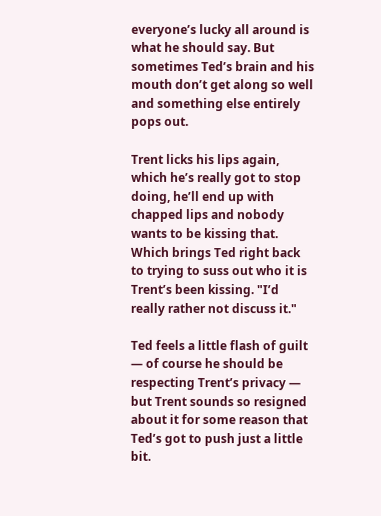everyone’s lucky all around is what he should say. But sometimes Ted’s brain and his mouth don’t get along so well and something else entirely pops out.

Trent licks his lips again, which he’s really got to stop doing, he’ll end up with chapped lips and nobody wants to be kissing that. Which brings Ted right back to trying to suss out who it is Trent’s been kissing. "I’d really rather not discuss it."

Ted feels a little flash of guilt — of course he should be respecting Trent’s privacy — but Trent sounds so resigned about it for some reason that Ted’s got to push just a little bit.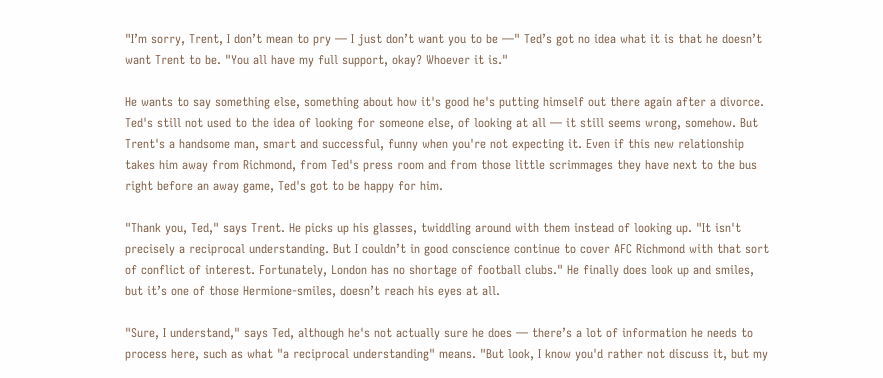"I’m sorry, Trent, I don’t mean to pry — I just don’t want you to be —" Ted’s got no idea what it is that he doesn’t want Trent to be. "You all have my full support, okay? Whoever it is."

He wants to say something else, something about how it's good he's putting himself out there again after a divorce. Ted's still not used to the idea of looking for someone else, of looking at all — it still seems wrong, somehow. But Trent's a handsome man, smart and successful, funny when you're not expecting it. Even if this new relationship takes him away from Richmond, from Ted's press room and from those little scrimmages they have next to the bus right before an away game, Ted's got to be happy for him.

"Thank you, Ted," says Trent. He picks up his glasses, twiddling around with them instead of looking up. "It isn't precisely a reciprocal understanding. But I couldn’t in good conscience continue to cover AFC Richmond with that sort of conflict of interest. Fortunately, London has no shortage of football clubs." He finally does look up and smiles, but it’s one of those Hermione-smiles, doesn’t reach his eyes at all.

"Sure, I understand," says Ted, although he's not actually sure he does — there’s a lot of information he needs to process here, such as what "a reciprocal understanding" means. "But look, I know you'd rather not discuss it, but my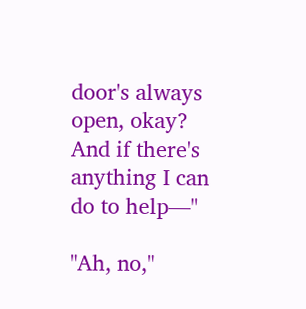door's always open, okay? And if there's anything I can do to help—"

"Ah, no,"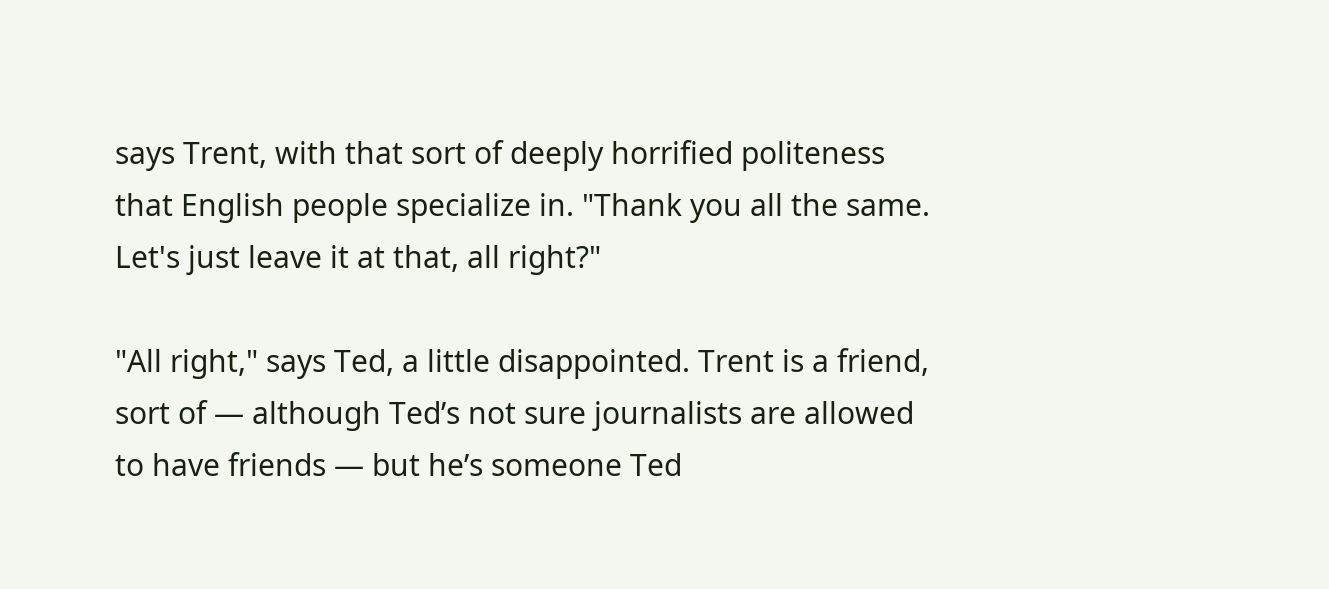says Trent, with that sort of deeply horrified politeness that English people specialize in. "Thank you all the same. Let's just leave it at that, all right?"

"All right," says Ted, a little disappointed. Trent is a friend, sort of — although Ted’s not sure journalists are allowed to have friends — but he’s someone Ted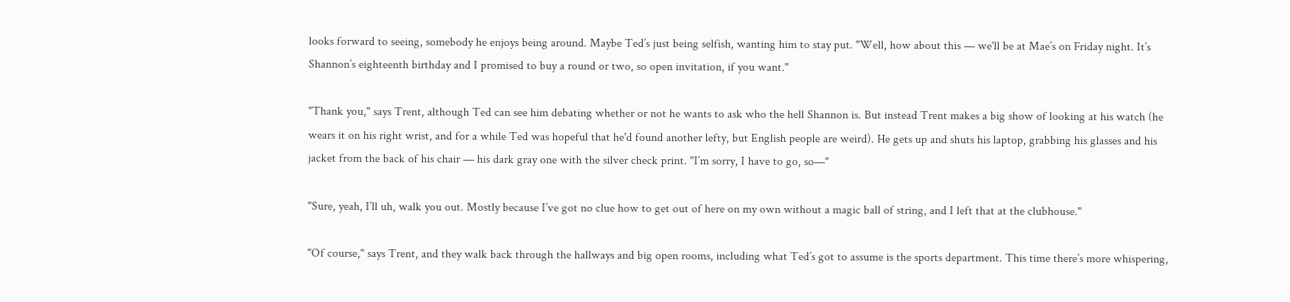looks forward to seeing, somebody he enjoys being around. Maybe Ted’s just being selfish, wanting him to stay put. "Well, how about this — we'll be at Mae’s on Friday night. It’s Shannon’s eighteenth birthday and I promised to buy a round or two, so open invitation, if you want."

"Thank you," says Trent, although Ted can see him debating whether or not he wants to ask who the hell Shannon is. But instead Trent makes a big show of looking at his watch (he wears it on his right wrist, and for a while Ted was hopeful that he'd found another lefty, but English people are weird). He gets up and shuts his laptop, grabbing his glasses and his jacket from the back of his chair — his dark gray one with the silver check print. "I’m sorry, I have to go, so—"

"Sure, yeah, I’ll uh, walk you out. Mostly because I’ve got no clue how to get out of here on my own without a magic ball of string, and I left that at the clubhouse."

"Of course," says Trent, and they walk back through the hallways and big open rooms, including what Ted’s got to assume is the sports department. This time there’s more whispering,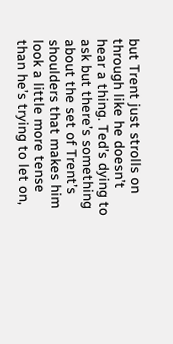but Trent just strolls on through like he doesn’t hear a thing. Ted’s dying to ask but there’s something about the set of Trent’s shoulders that makes him look a little more tense than he’s trying to let on,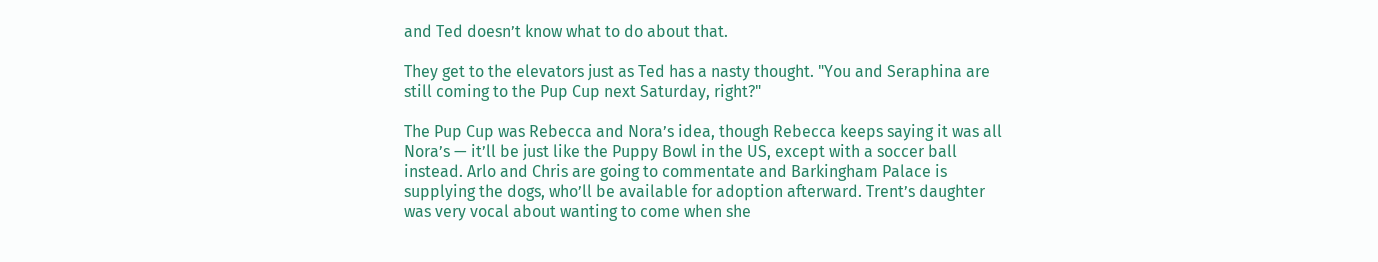and Ted doesn’t know what to do about that.

They get to the elevators just as Ted has a nasty thought. "You and Seraphina are still coming to the Pup Cup next Saturday, right?"

The Pup Cup was Rebecca and Nora’s idea, though Rebecca keeps saying it was all Nora’s — it’ll be just like the Puppy Bowl in the US, except with a soccer ball instead. Arlo and Chris are going to commentate and Barkingham Palace is supplying the dogs, who’ll be available for adoption afterward. Trent’s daughter was very vocal about wanting to come when she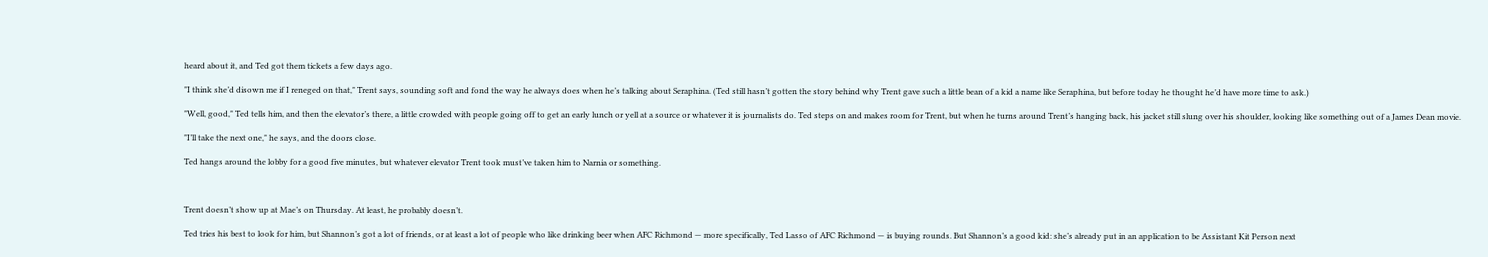heard about it, and Ted got them tickets a few days ago.

"I think she’d disown me if I reneged on that," Trent says, sounding soft and fond the way he always does when he’s talking about Seraphina. (Ted still hasn’t gotten the story behind why Trent gave such a little bean of a kid a name like Seraphina, but before today he thought he’d have more time to ask.)

"Well, good," Ted tells him, and then the elevator’s there, a little crowded with people going off to get an early lunch or yell at a source or whatever it is journalists do. Ted steps on and makes room for Trent, but when he turns around Trent’s hanging back, his jacket still slung over his shoulder, looking like something out of a James Dean movie.

"I’ll take the next one," he says, and the doors close.

Ted hangs around the lobby for a good five minutes, but whatever elevator Trent took must’ve taken him to Narnia or something.



Trent doesn’t show up at Mae’s on Thursday. At least, he probably doesn’t.

Ted tries his best to look for him, but Shannon’s got a lot of friends, or at least a lot of people who like drinking beer when AFC Richmond — more specifically, Ted Lasso of AFC Richmond — is buying rounds. But Shannon’s a good kid: she’s already put in an application to be Assistant Kit Person next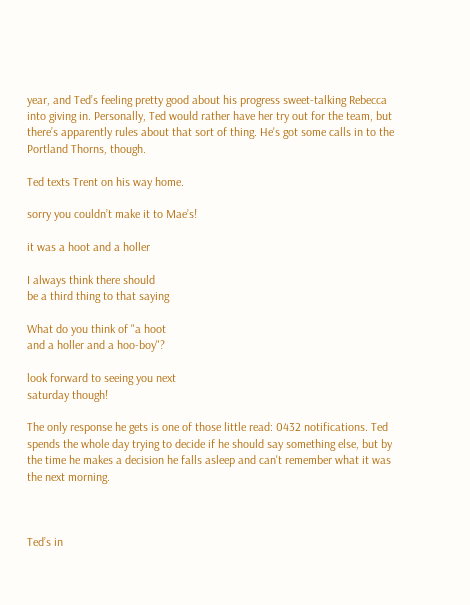year, and Ted’s feeling pretty good about his progress sweet-talking Rebecca into giving in. Personally, Ted would rather have her try out for the team, but there’s apparently rules about that sort of thing. He's got some calls in to the Portland Thorns, though.

Ted texts Trent on his way home.

sorry you couldn’t make it to Mae’s!

it was a hoot and a holler

I always think there should
be a third thing to that saying

What do you think of "a hoot
and a holler and a hoo-boy"?

look forward to seeing you next
saturday though!

The only response he gets is one of those little read: 0432 notifications. Ted spends the whole day trying to decide if he should say something else, but by the time he makes a decision he falls asleep and can't remember what it was the next morning.



Ted’s in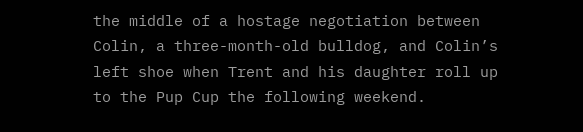the middle of a hostage negotiation between Colin, a three-month-old bulldog, and Colin’s left shoe when Trent and his daughter roll up to the Pup Cup the following weekend.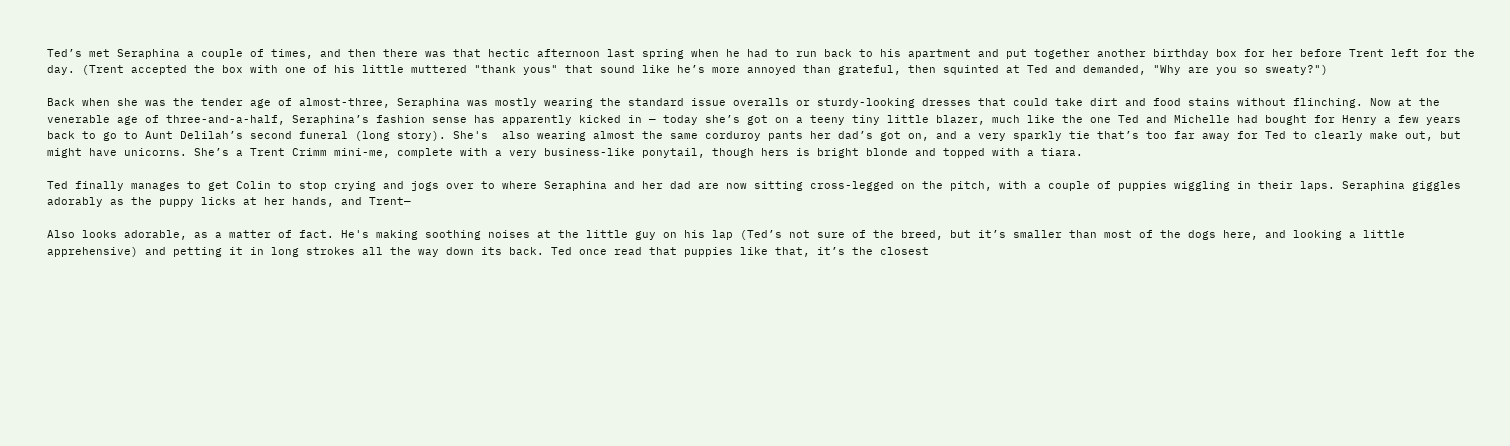Ted’s met Seraphina a couple of times, and then there was that hectic afternoon last spring when he had to run back to his apartment and put together another birthday box for her before Trent left for the day. (Trent accepted the box with one of his little muttered "thank yous" that sound like he’s more annoyed than grateful, then squinted at Ted and demanded, "Why are you so sweaty?")

Back when she was the tender age of almost-three, Seraphina was mostly wearing the standard issue overalls or sturdy-looking dresses that could take dirt and food stains without flinching. Now at the venerable age of three-and-a-half, Seraphina’s fashion sense has apparently kicked in — today she’s got on a teeny tiny little blazer, much like the one Ted and Michelle had bought for Henry a few years back to go to Aunt Delilah’s second funeral (long story). She's  also wearing almost the same corduroy pants her dad’s got on, and a very sparkly tie that’s too far away for Ted to clearly make out, but might have unicorns. She’s a Trent Crimm mini-me, complete with a very business-like ponytail, though hers is bright blonde and topped with a tiara.

Ted finally manages to get Colin to stop crying and jogs over to where Seraphina and her dad are now sitting cross-legged on the pitch, with a couple of puppies wiggling in their laps. Seraphina giggles adorably as the puppy licks at her hands, and Trent—

Also looks adorable, as a matter of fact. He's making soothing noises at the little guy on his lap (Ted’s not sure of the breed, but it’s smaller than most of the dogs here, and looking a little apprehensive) and petting it in long strokes all the way down its back. Ted once read that puppies like that, it’s the closest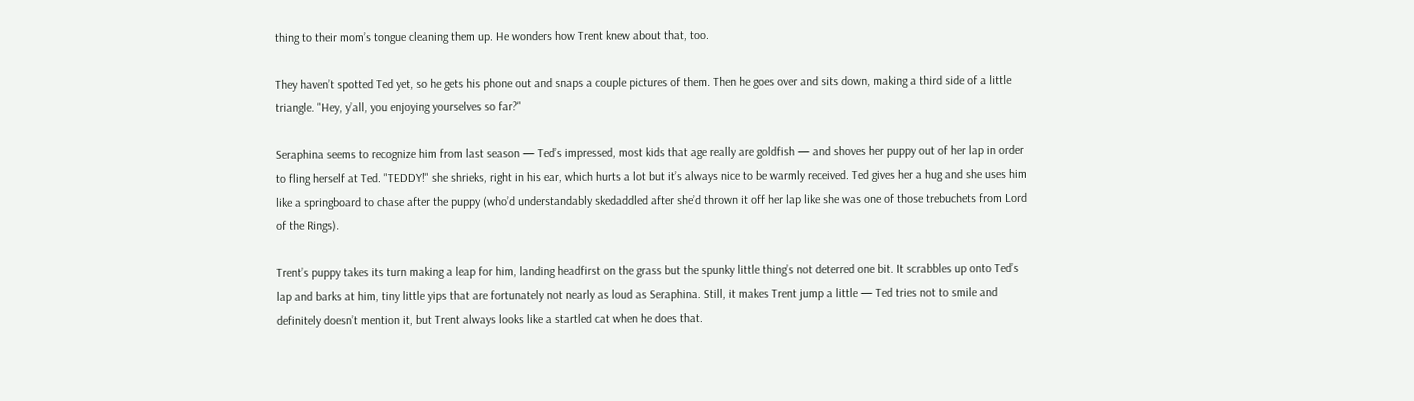thing to their mom’s tongue cleaning them up. He wonders how Trent knew about that, too.

They haven’t spotted Ted yet, so he gets his phone out and snaps a couple pictures of them. Then he goes over and sits down, making a third side of a little triangle. "Hey, y’all, you enjoying yourselves so far?"

Seraphina seems to recognize him from last season — Ted’s impressed, most kids that age really are goldfish — and shoves her puppy out of her lap in order to fling herself at Ted. "TEDDY!" she shrieks, right in his ear, which hurts a lot but it’s always nice to be warmly received. Ted gives her a hug and she uses him like a springboard to chase after the puppy (who’d understandably skedaddled after she’d thrown it off her lap like she was one of those trebuchets from Lord of the Rings).

Trent’s puppy takes its turn making a leap for him, landing headfirst on the grass but the spunky little thing’s not deterred one bit. It scrabbles up onto Ted’s lap and barks at him, tiny little yips that are fortunately not nearly as loud as Seraphina. Still, it makes Trent jump a little — Ted tries not to smile and definitely doesn’t mention it, but Trent always looks like a startled cat when he does that.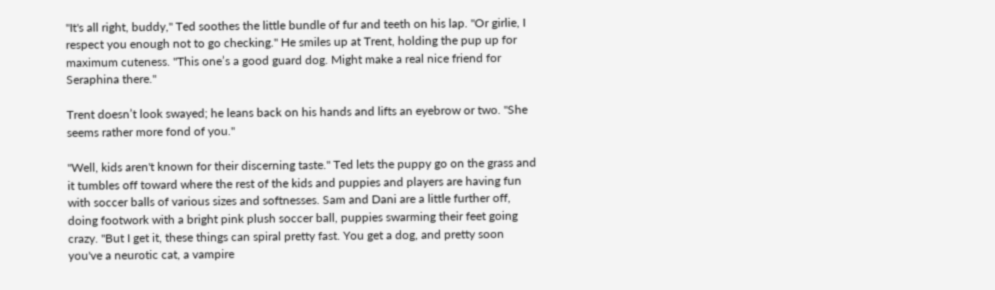"It's all right, buddy," Ted soothes the little bundle of fur and teeth on his lap. "Or girlie, I respect you enough not to go checking." He smiles up at Trent, holding the pup up for maximum cuteness. "This one’s a good guard dog. Might make a real nice friend for Seraphina there."

Trent doesn’t look swayed; he leans back on his hands and lifts an eyebrow or two. "She seems rather more fond of you."

"Well, kids aren't known for their discerning taste." Ted lets the puppy go on the grass and it tumbles off toward where the rest of the kids and puppies and players are having fun with soccer balls of various sizes and softnesses. Sam and Dani are a little further off, doing footwork with a bright pink plush soccer ball, puppies swarming their feet going crazy. "But I get it, these things can spiral pretty fast. You get a dog, and pretty soon you've a neurotic cat, a vampire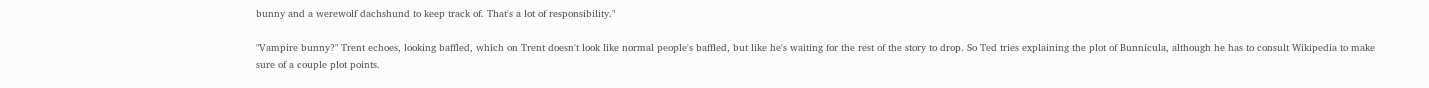bunny and a werewolf dachshund to keep track of. That's a lot of responsibility."

"Vampire bunny?" Trent echoes, looking baffled, which on Trent doesn't look like normal people's baffled, but like he's waiting for the rest of the story to drop. So Ted tries explaining the plot of Bunnicula, although he has to consult Wikipedia to make sure of a couple plot points.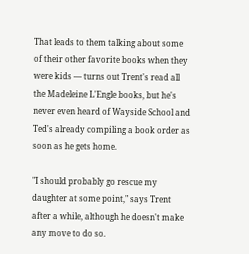That leads to them talking about some of their other favorite books when they were kids — turns out Trent's read all the Madeleine L'Engle books, but he's never even heard of Wayside School and Ted's already compiling a book order as soon as he gets home.

"I should probably go rescue my daughter at some point," says Trent after a while, although he doesn't make any move to do so.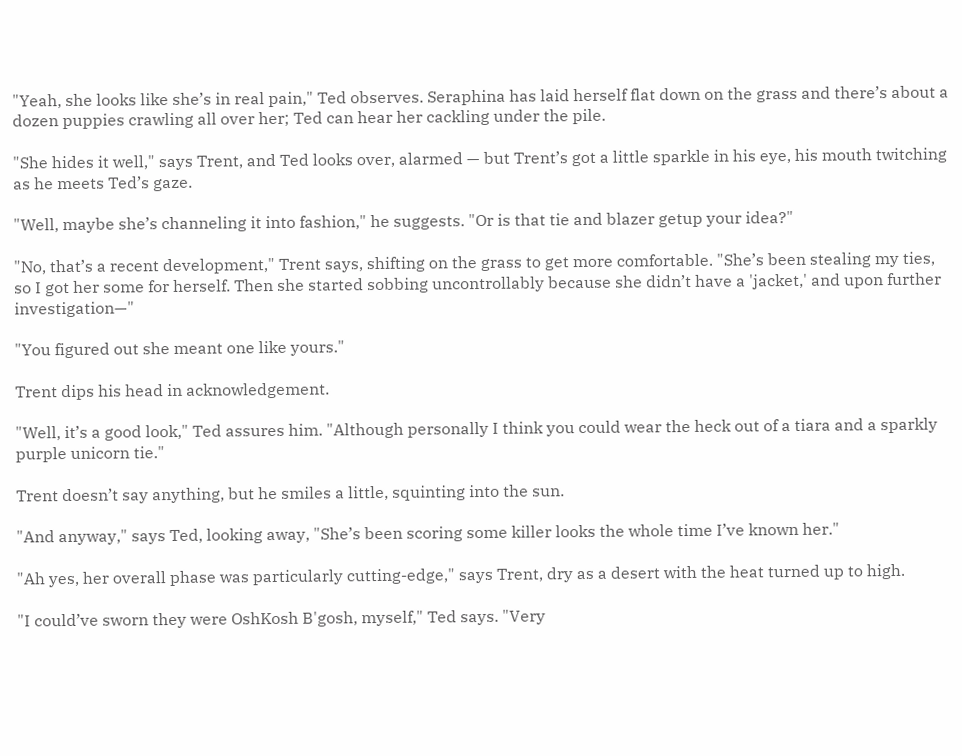"Yeah, she looks like she’s in real pain," Ted observes. Seraphina has laid herself flat down on the grass and there’s about a dozen puppies crawling all over her; Ted can hear her cackling under the pile.

"She hides it well," says Trent, and Ted looks over, alarmed — but Trent’s got a little sparkle in his eye, his mouth twitching as he meets Ted’s gaze.

"Well, maybe she’s channeling it into fashion," he suggests. "Or is that tie and blazer getup your idea?"

"No, that’s a recent development," Trent says, shifting on the grass to get more comfortable. "She’s been stealing my ties, so I got her some for herself. Then she started sobbing uncontrollably because she didn’t have a 'jacket,' and upon further investigation—"

"You figured out she meant one like yours."

Trent dips his head in acknowledgement.

"Well, it’s a good look," Ted assures him. "Although personally I think you could wear the heck out of a tiara and a sparkly purple unicorn tie."

Trent doesn’t say anything, but he smiles a little, squinting into the sun.

"And anyway," says Ted, looking away, "She’s been scoring some killer looks the whole time I’ve known her."

"Ah yes, her overall phase was particularly cutting-edge," says Trent, dry as a desert with the heat turned up to high.

"I could’ve sworn they were OshKosh B'gosh, myself," Ted says. "Very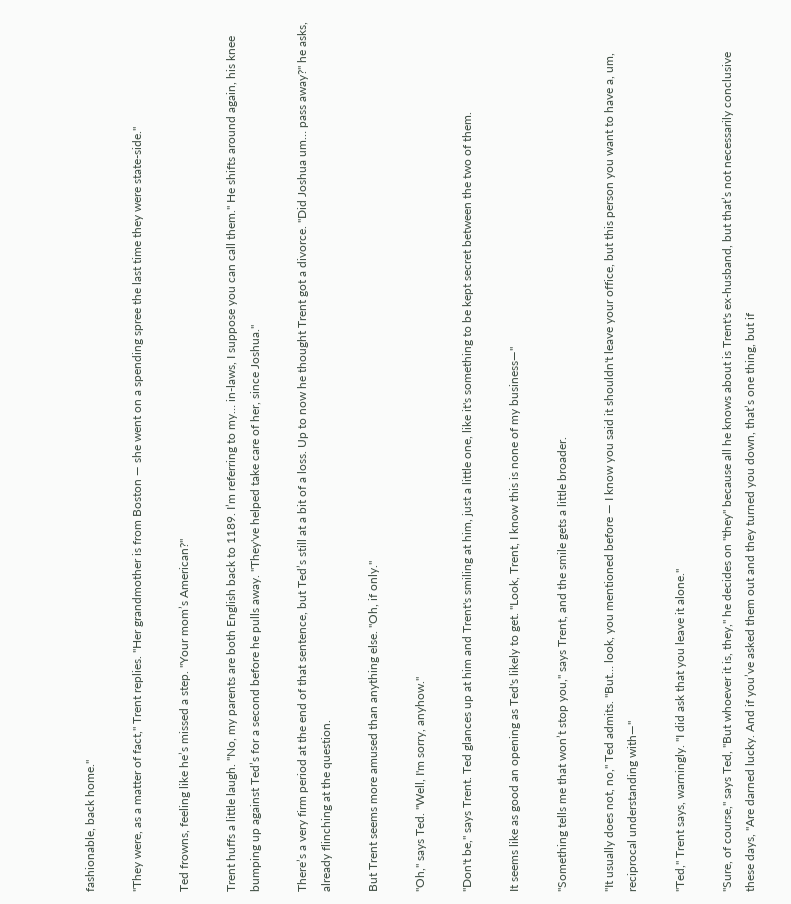fashionable, back home."

"They were, as a matter of fact," Trent replies. "Her grandmother is from Boston — she went on a spending spree the last time they were state-side."

Ted frowns, feeling like he’s missed a step. "Your mom’s American?"

Trent huffs a little laugh. "No, my parents are both English back to 1189. I’m referring to my… in-laws, I suppose you can call them." He shifts around again, his knee bumping up against Ted’s for a second before he pulls away. "They've helped take care of her, since Joshua."

There’s a very firm period at the end of that sentence, but Ted’s still at a bit of a loss. Up to now he thought Trent got a divorce. "Did Joshua um… pass away?" he asks, already flinching at the question.

But Trent seems more amused than anything else. "Oh, if only."

"Oh," says Ted. "Well, I'm sorry, anyhow."

"Don't be," says Trent. Ted glances up at him and Trent's smiling at him, just a little one, like it's something to be kept secret between the two of them.

It seems like as good an opening as Ted's likely to get. "Look, Trent, I know this is none of my business—"

"Something tells me that won’t stop you," says Trent, and the smile gets a little broader.

"It usually does not, no," Ted admits. "But… look, you mentioned before — I know you said it shouldn't leave your office, but this person you want to have a, um, reciprocal understanding with—"

"Ted," Trent says, warningly. "I did ask that you leave it alone."

"Sure, of course," says Ted, "But whoever it is, they," he decides on "they" because all he knows about is Trent's ex-husband, but that’s not necessarily conclusive these days, "Are darned lucky. And if you’ve asked them out and they turned you down, that’s one thing, but if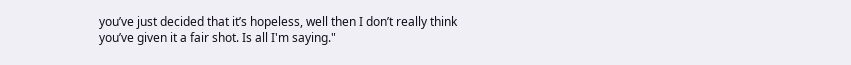you’ve just decided that it’s hopeless, well then I don’t really think you’ve given it a fair shot. Is all I'm saying."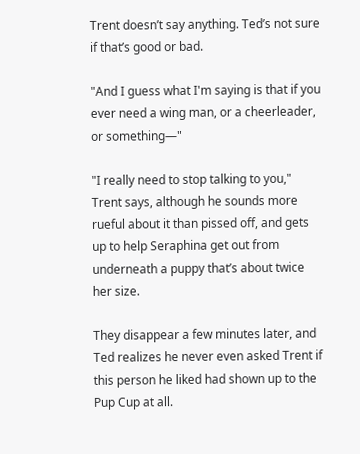Trent doesn’t say anything. Ted’s not sure if that’s good or bad.

"And I guess what I'm saying is that if you ever need a wing man, or a cheerleader, or something—"

"I really need to stop talking to you," Trent says, although he sounds more rueful about it than pissed off, and gets up to help Seraphina get out from underneath a puppy that’s about twice her size.

They disappear a few minutes later, and Ted realizes he never even asked Trent if this person he liked had shown up to the Pup Cup at all.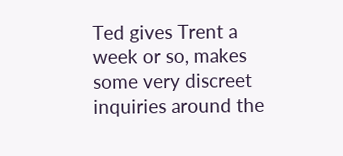Ted gives Trent a week or so, makes some very discreet inquiries around the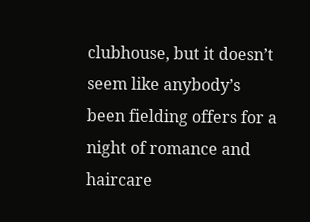clubhouse, but it doesn’t seem like anybody’s been fielding offers for a night of romance and haircare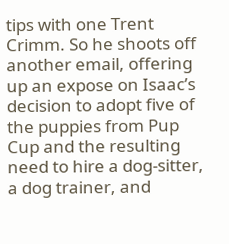tips with one Trent Crimm. So he shoots off another email, offering up an expose on Isaac’s decision to adopt five of the puppies from Pup Cup and the resulting need to hire a dog-sitter, a dog trainer, and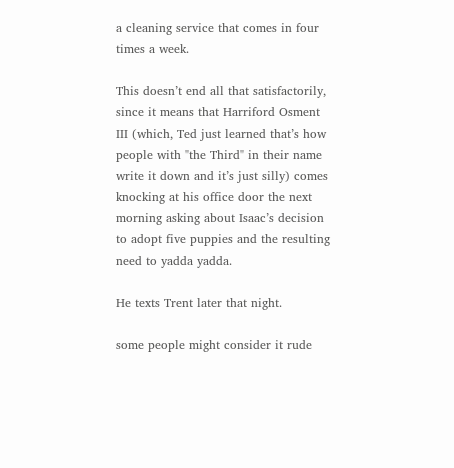a cleaning service that comes in four times a week.

This doesn’t end all that satisfactorily, since it means that Harriford Osment III (which, Ted just learned that’s how people with "the Third" in their name write it down and it’s just silly) comes knocking at his office door the next morning asking about Isaac’s decision to adopt five puppies and the resulting need to yadda yadda.

He texts Trent later that night.

some people might consider it rude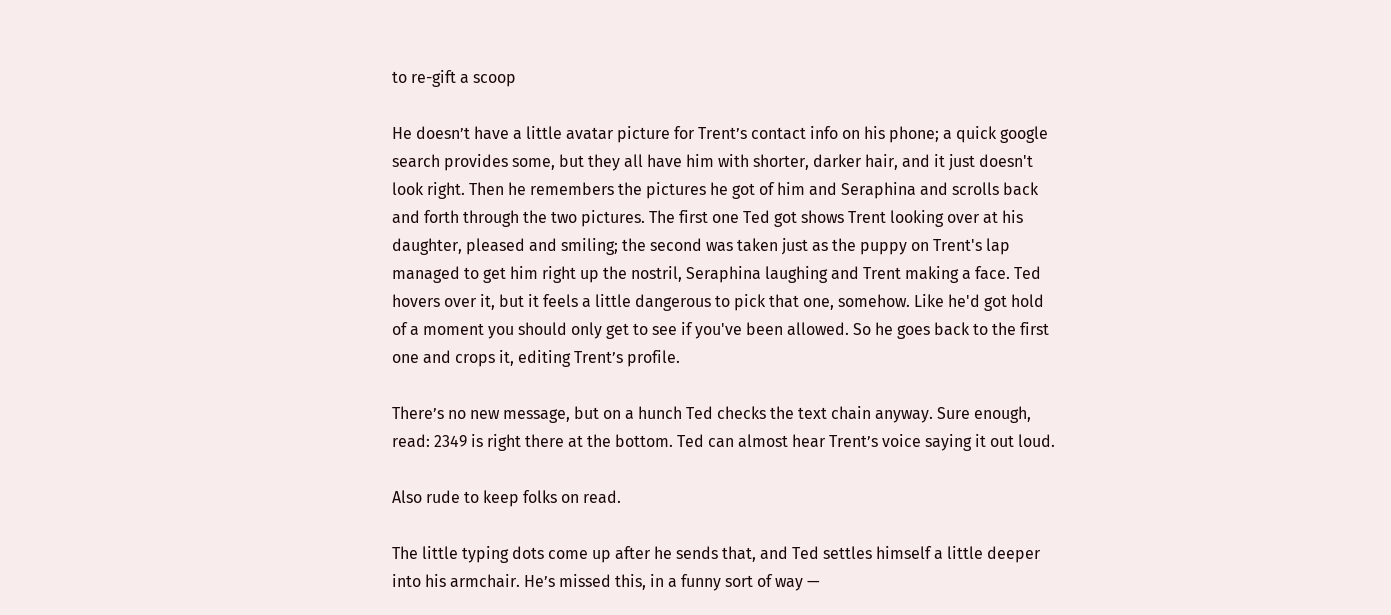to re-gift a scoop

He doesn’t have a little avatar picture for Trent’s contact info on his phone; a quick google search provides some, but they all have him with shorter, darker hair, and it just doesn't look right. Then he remembers the pictures he got of him and Seraphina and scrolls back and forth through the two pictures. The first one Ted got shows Trent looking over at his daughter, pleased and smiling; the second was taken just as the puppy on Trent's lap managed to get him right up the nostril, Seraphina laughing and Trent making a face. Ted hovers over it, but it feels a little dangerous to pick that one, somehow. Like he'd got hold of a moment you should only get to see if you've been allowed. So he goes back to the first one and crops it, editing Trent’s profile.

There’s no new message, but on a hunch Ted checks the text chain anyway. Sure enough, read: 2349 is right there at the bottom. Ted can almost hear Trent’s voice saying it out loud.

Also rude to keep folks on read.

The little typing dots come up after he sends that, and Ted settles himself a little deeper into his armchair. He’s missed this, in a funny sort of way —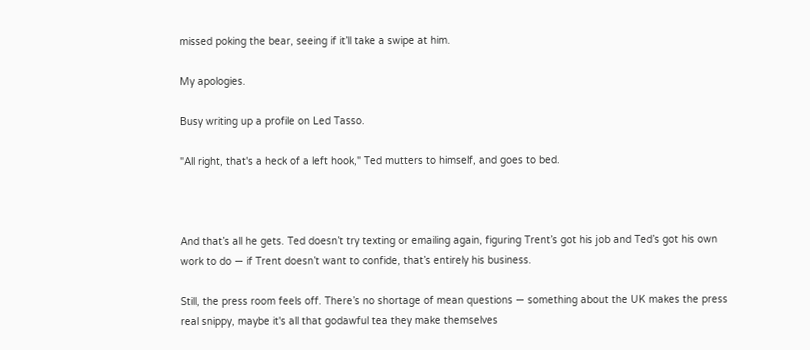missed poking the bear, seeing if it’ll take a swipe at him.

My apologies.

Busy writing up a profile on Led Tasso.

"All right, that's a heck of a left hook," Ted mutters to himself, and goes to bed.



And that’s all he gets. Ted doesn’t try texting or emailing again, figuring Trent’s got his job and Ted’s got his own work to do — if Trent doesn’t want to confide, that’s entirely his business.

Still, the press room feels off. There’s no shortage of mean questions — something about the UK makes the press real snippy, maybe it's all that godawful tea they make themselves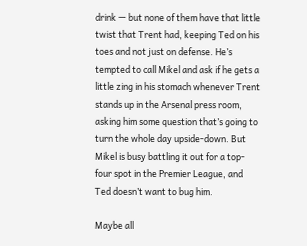drink — but none of them have that little twist that Trent had, keeping Ted on his toes and not just on defense. He’s tempted to call Mikel and ask if he gets a little zing in his stomach whenever Trent stands up in the Arsenal press room, asking him some question that’s going to turn the whole day upside-down. But Mikel is busy battling it out for a top-four spot in the Premier League, and Ted doesn’t want to bug him.

Maybe all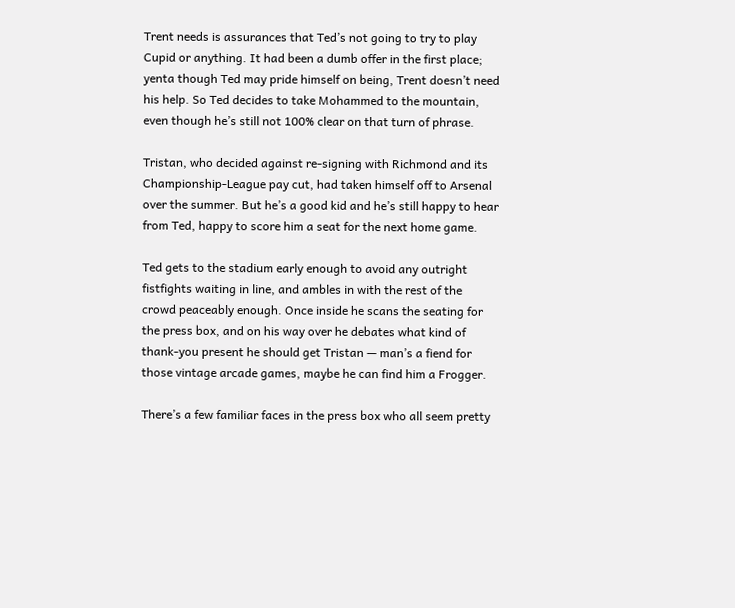Trent needs is assurances that Ted’s not going to try to play Cupid or anything. It had been a dumb offer in the first place; yenta though Ted may pride himself on being, Trent doesn’t need his help. So Ted decides to take Mohammed to the mountain, even though he’s still not 100% clear on that turn of phrase.

Tristan, who decided against re-signing with Richmond and its Championship-League pay cut, had taken himself off to Arsenal over the summer. But he’s a good kid and he’s still happy to hear from Ted, happy to score him a seat for the next home game.

Ted gets to the stadium early enough to avoid any outright fistfights waiting in line, and ambles in with the rest of the crowd peaceably enough. Once inside he scans the seating for the press box, and on his way over he debates what kind of thank-you present he should get Tristan — man’s a fiend for those vintage arcade games, maybe he can find him a Frogger.

There’s a few familiar faces in the press box who all seem pretty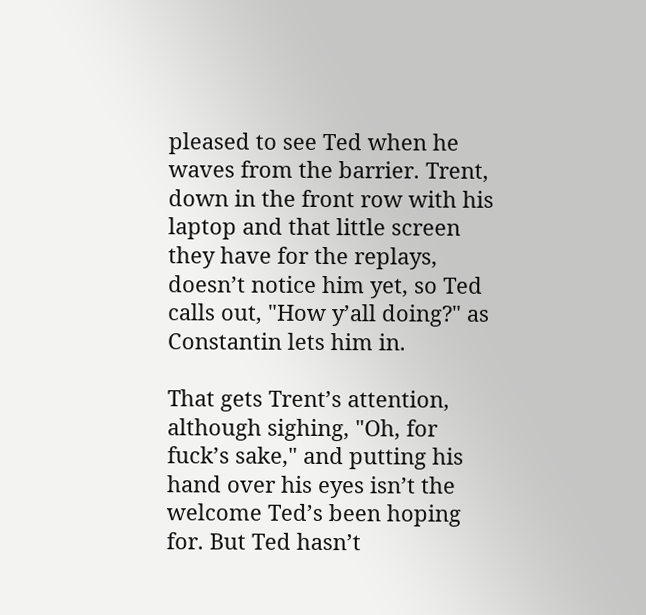pleased to see Ted when he waves from the barrier. Trent, down in the front row with his laptop and that little screen they have for the replays, doesn’t notice him yet, so Ted calls out, "How y’all doing?" as Constantin lets him in.

That gets Trent’s attention, although sighing, "Oh, for fuck’s sake," and putting his hand over his eyes isn’t the welcome Ted’s been hoping for. But Ted hasn’t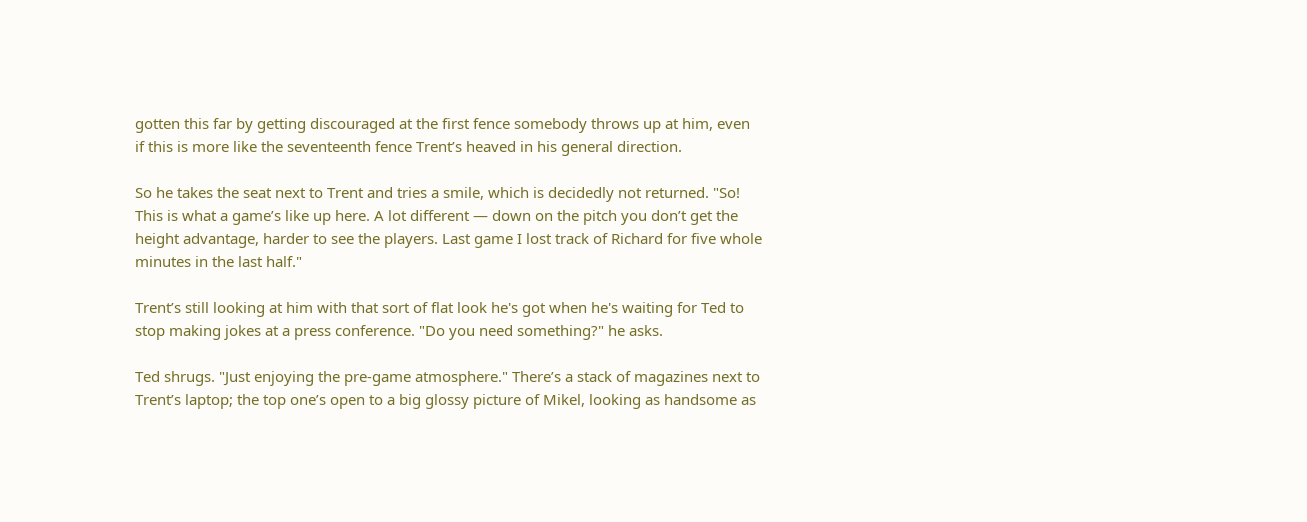gotten this far by getting discouraged at the first fence somebody throws up at him, even if this is more like the seventeenth fence Trent’s heaved in his general direction.

So he takes the seat next to Trent and tries a smile, which is decidedly not returned. "So! This is what a game’s like up here. A lot different — down on the pitch you don’t get the height advantage, harder to see the players. Last game I lost track of Richard for five whole minutes in the last half."

Trent’s still looking at him with that sort of flat look he's got when he's waiting for Ted to stop making jokes at a press conference. "Do you need something?" he asks.

Ted shrugs. "Just enjoying the pre-game atmosphere." There’s a stack of magazines next to Trent’s laptop; the top one’s open to a big glossy picture of Mikel, looking as handsome as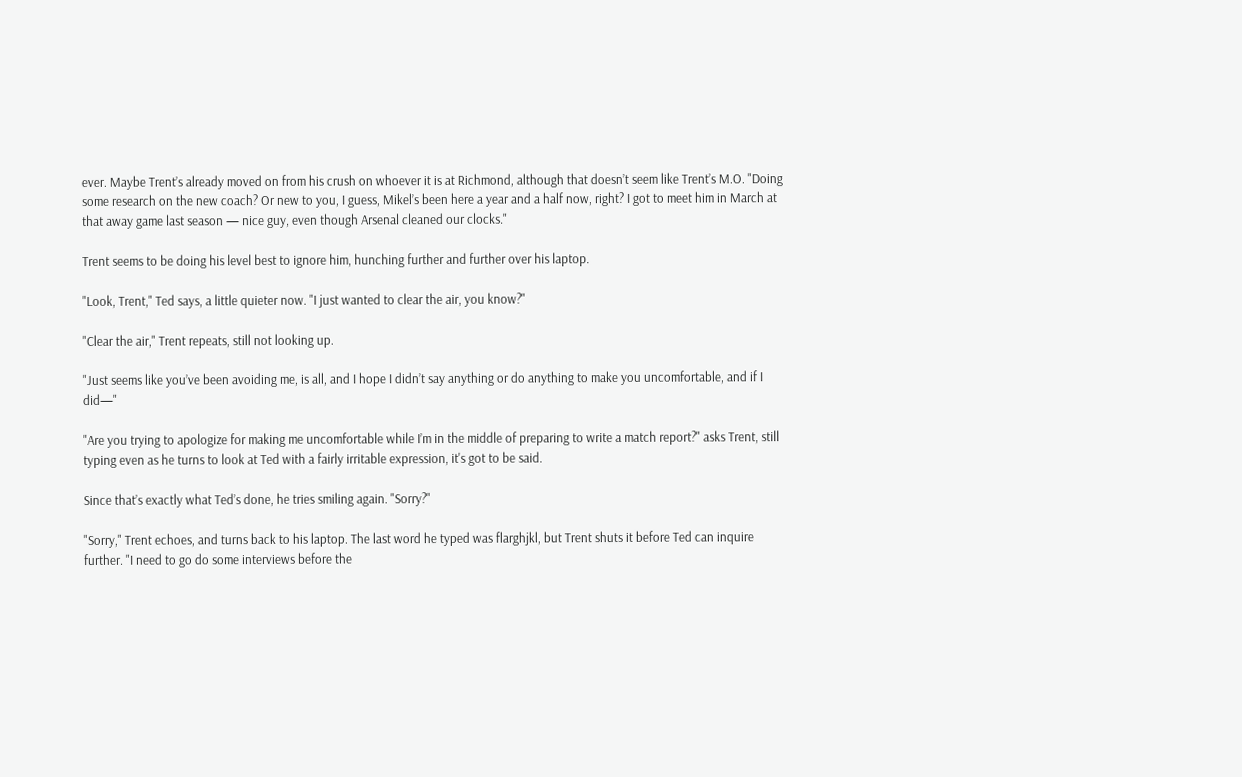ever. Maybe Trent’s already moved on from his crush on whoever it is at Richmond, although that doesn’t seem like Trent’s M.O. "Doing some research on the new coach? Or new to you, I guess, Mikel’s been here a year and a half now, right? I got to meet him in March at that away game last season — nice guy, even though Arsenal cleaned our clocks."

Trent seems to be doing his level best to ignore him, hunching further and further over his laptop.

"Look, Trent," Ted says, a little quieter now. "I just wanted to clear the air, you know?"

"Clear the air," Trent repeats, still not looking up.

"Just seems like you’ve been avoiding me, is all, and I hope I didn’t say anything or do anything to make you uncomfortable, and if I did—"

"Are you trying to apologize for making me uncomfortable while I’m in the middle of preparing to write a match report?" asks Trent, still typing even as he turns to look at Ted with a fairly irritable expression, it's got to be said.

Since that’s exactly what Ted’s done, he tries smiling again. "Sorry?"

"Sorry," Trent echoes, and turns back to his laptop. The last word he typed was flarghjkl, but Trent shuts it before Ted can inquire further. "I need to go do some interviews before the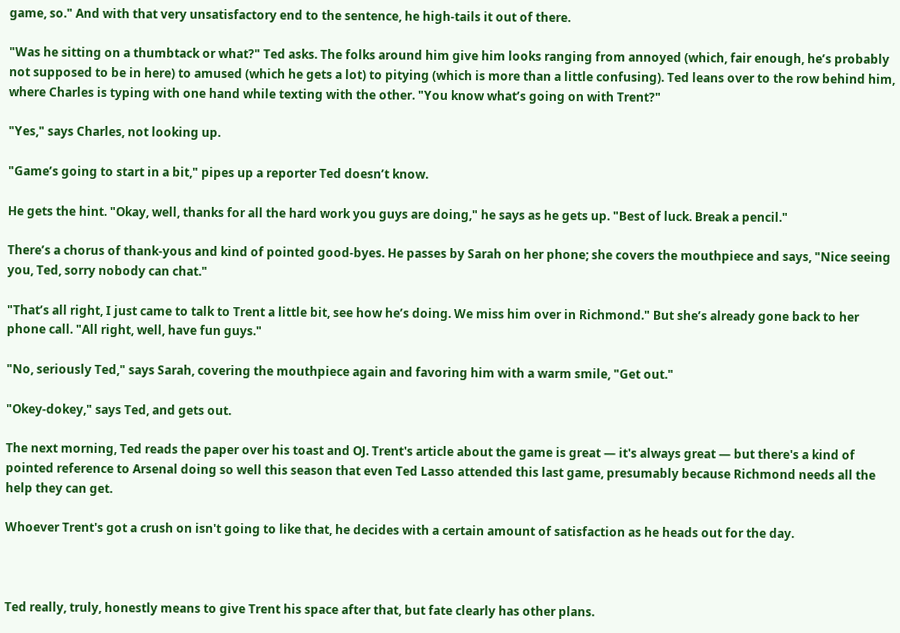game, so." And with that very unsatisfactory end to the sentence, he high-tails it out of there.

"Was he sitting on a thumbtack or what?" Ted asks. The folks around him give him looks ranging from annoyed (which, fair enough, he’s probably not supposed to be in here) to amused (which he gets a lot) to pitying (which is more than a little confusing). Ted leans over to the row behind him, where Charles is typing with one hand while texting with the other. "You know what’s going on with Trent?"

"Yes," says Charles, not looking up.

"Game’s going to start in a bit," pipes up a reporter Ted doesn’t know.

He gets the hint. "Okay, well, thanks for all the hard work you guys are doing," he says as he gets up. "Best of luck. Break a pencil."

There’s a chorus of thank-yous and kind of pointed good-byes. He passes by Sarah on her phone; she covers the mouthpiece and says, "Nice seeing you, Ted, sorry nobody can chat."

"That’s all right, I just came to talk to Trent a little bit, see how he’s doing. We miss him over in Richmond." But she’s already gone back to her phone call. "All right, well, have fun guys."

"No, seriously Ted," says Sarah, covering the mouthpiece again and favoring him with a warm smile, "Get out."

"Okey-dokey," says Ted, and gets out.

The next morning, Ted reads the paper over his toast and OJ. Trent's article about the game is great — it's always great — but there's a kind of pointed reference to Arsenal doing so well this season that even Ted Lasso attended this last game, presumably because Richmond needs all the help they can get.

Whoever Trent's got a crush on isn't going to like that, he decides with a certain amount of satisfaction as he heads out for the day.



Ted really, truly, honestly means to give Trent his space after that, but fate clearly has other plans.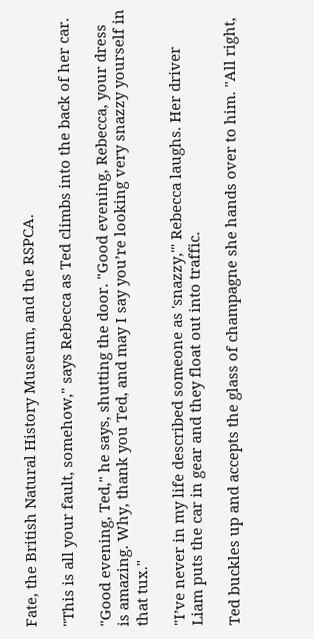Fate, the British Natural History Museum, and the RSPCA.

"This is all your fault, somehow," says Rebecca as Ted climbs into the back of her car.

"Good evening, Ted," he says, shutting the door. "Good evening, Rebecca, your dress is amazing. Why, thank you Ted, and may I say you’re looking very snazzy yourself in that tux."

"I’ve never in my life described someone as 'snazzy,'" Rebecca laughs. Her driver Liam puts the car in gear and they float out into traffic.

Ted buckles up and accepts the glass of champagne she hands over to him. "All right,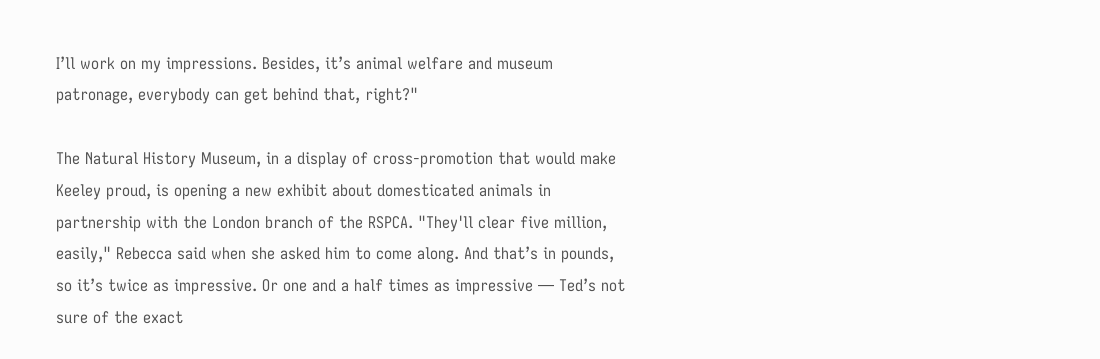I’ll work on my impressions. Besides, it’s animal welfare and museum patronage, everybody can get behind that, right?"

The Natural History Museum, in a display of cross-promotion that would make Keeley proud, is opening a new exhibit about domesticated animals in partnership with the London branch of the RSPCA. "They'll clear five million, easily," Rebecca said when she asked him to come along. And that’s in pounds, so it’s twice as impressive. Or one and a half times as impressive — Ted’s not sure of the exact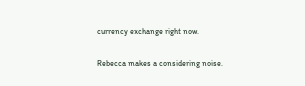currency exchange right now.

Rebecca makes a considering noise.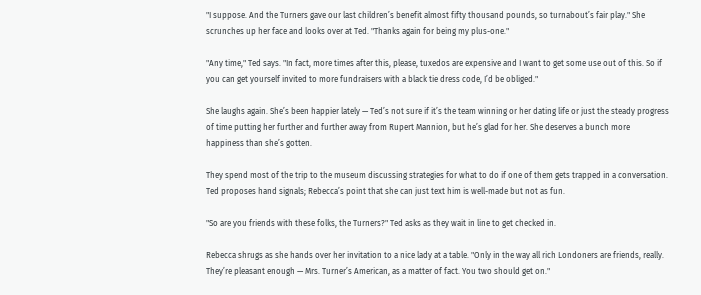"I suppose. And the Turners gave our last children’s benefit almost fifty thousand pounds, so turnabout’s fair play." She scrunches up her face and looks over at Ted. "Thanks again for being my plus-one."

"Any time," Ted says. "In fact, more times after this, please, tuxedos are expensive and I want to get some use out of this. So if you can get yourself invited to more fundraisers with a black tie dress code, I’d be obliged."

She laughs again. She’s been happier lately — Ted’s not sure if it’s the team winning or her dating life or just the steady progress of time putting her further and further away from Rupert Mannion, but he’s glad for her. She deserves a bunch more happiness than she’s gotten.

They spend most of the trip to the museum discussing strategies for what to do if one of them gets trapped in a conversation. Ted proposes hand signals; Rebecca’s point that she can just text him is well-made but not as fun.

"So are you friends with these folks, the Turners?" Ted asks as they wait in line to get checked in.

Rebecca shrugs as she hands over her invitation to a nice lady at a table. "Only in the way all rich Londoners are friends, really. They’re pleasant enough — Mrs. Turner’s American, as a matter of fact. You two should get on."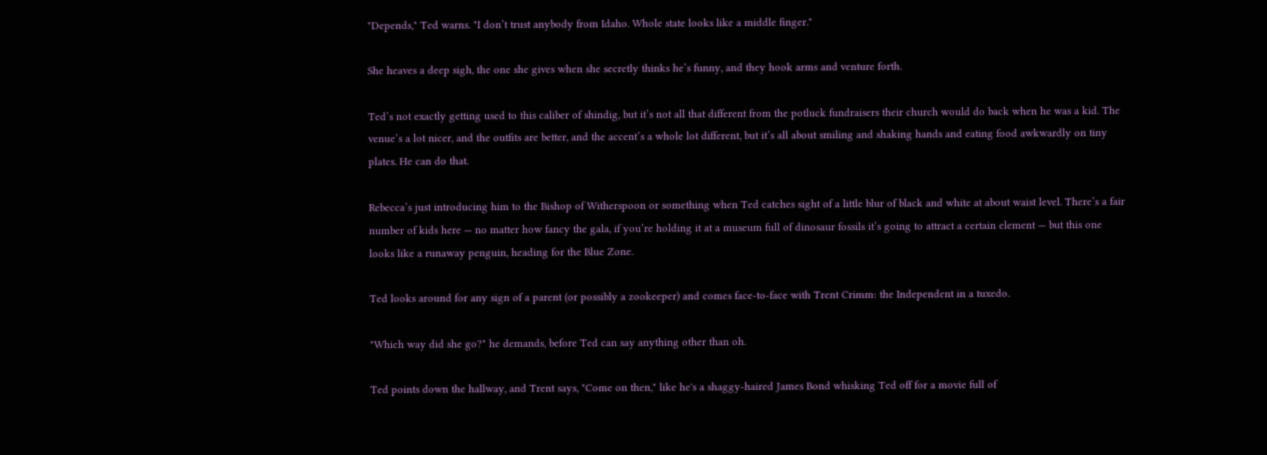"Depends," Ted warns. "I don’t trust anybody from Idaho. Whole state looks like a middle finger."

She heaves a deep sigh, the one she gives when she secretly thinks he’s funny, and they hook arms and venture forth.

Ted’s not exactly getting used to this caliber of shindig, but it’s not all that different from the potluck fundraisers their church would do back when he was a kid. The venue’s a lot nicer, and the outfits are better, and the accent’s a whole lot different, but it’s all about smiling and shaking hands and eating food awkwardly on tiny plates. He can do that.

Rebecca’s just introducing him to the Bishop of Witherspoon or something when Ted catches sight of a little blur of black and white at about waist level. There’s a fair number of kids here — no matter how fancy the gala, if you’re holding it at a museum full of dinosaur fossils it’s going to attract a certain element — but this one looks like a runaway penguin, heading for the Blue Zone.

Ted looks around for any sign of a parent (or possibly a zookeeper) and comes face-to-face with Trent Crimm: the Independent in a tuxedo.

"Which way did she go?" he demands, before Ted can say anything other than oh.

Ted points down the hallway, and Trent says, "Come on then," like he's a shaggy-haired James Bond whisking Ted off for a movie full of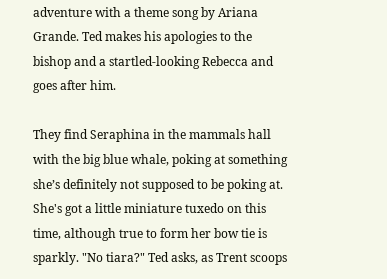adventure with a theme song by Ariana Grande. Ted makes his apologies to the bishop and a startled-looking Rebecca and goes after him.

They find Seraphina in the mammals hall with the big blue whale, poking at something she’s definitely not supposed to be poking at. She's got a little miniature tuxedo on this time, although true to form her bow tie is sparkly. "No tiara?" Ted asks, as Trent scoops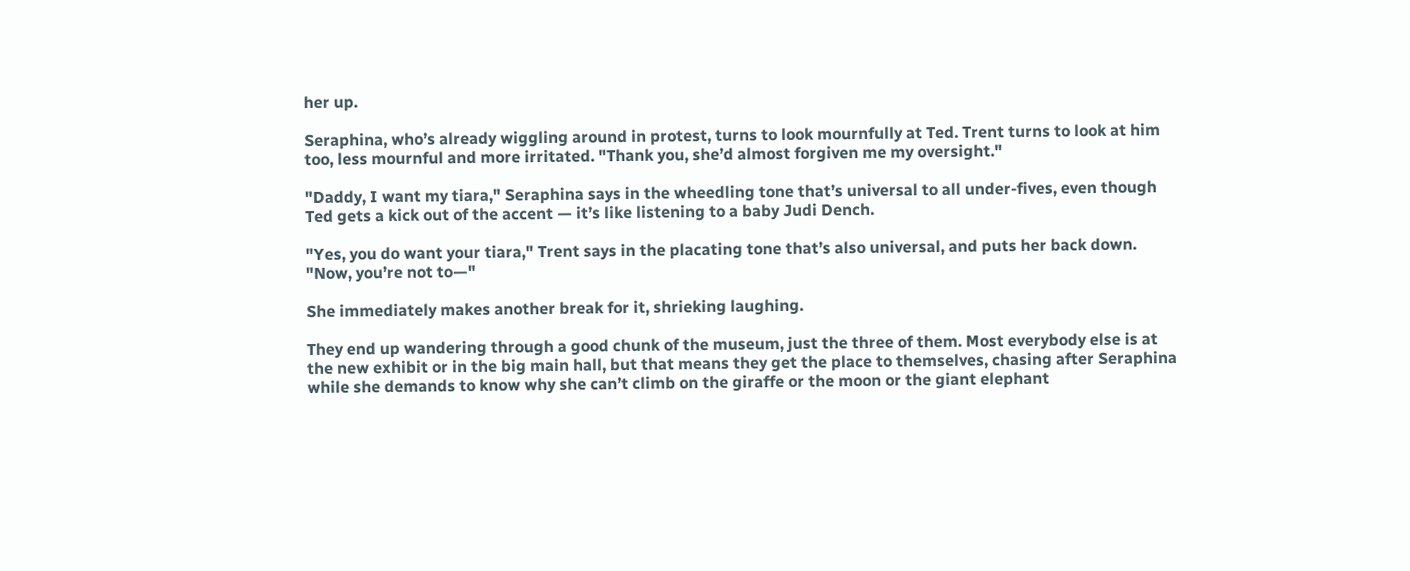her up.

Seraphina, who’s already wiggling around in protest, turns to look mournfully at Ted. Trent turns to look at him too, less mournful and more irritated. "Thank you, she’d almost forgiven me my oversight."

"Daddy, I want my tiara," Seraphina says in the wheedling tone that’s universal to all under-fives, even though Ted gets a kick out of the accent — it’s like listening to a baby Judi Dench.

"Yes, you do want your tiara," Trent says in the placating tone that’s also universal, and puts her back down. "Now, you’re not to—"

She immediately makes another break for it, shrieking laughing.

They end up wandering through a good chunk of the museum, just the three of them. Most everybody else is at the new exhibit or in the big main hall, but that means they get the place to themselves, chasing after Seraphina while she demands to know why she can’t climb on the giraffe or the moon or the giant elephant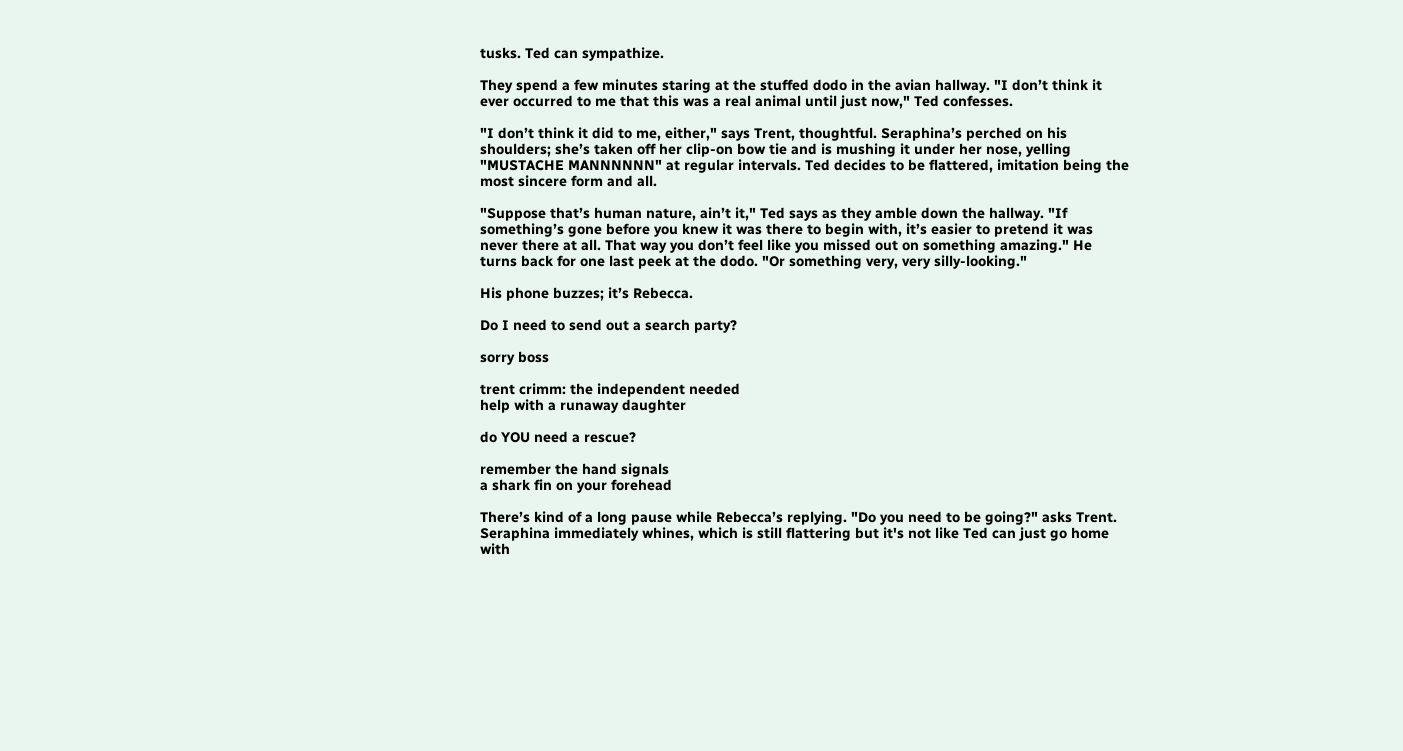tusks. Ted can sympathize.

They spend a few minutes staring at the stuffed dodo in the avian hallway. "I don’t think it ever occurred to me that this was a real animal until just now," Ted confesses.

"I don’t think it did to me, either," says Trent, thoughtful. Seraphina’s perched on his shoulders; she’s taken off her clip-on bow tie and is mushing it under her nose, yelling "MUSTACHE MANNNNNN" at regular intervals. Ted decides to be flattered, imitation being the most sincere form and all.

"Suppose that’s human nature, ain’t it," Ted says as they amble down the hallway. "If something’s gone before you knew it was there to begin with, it’s easier to pretend it was never there at all. That way you don’t feel like you missed out on something amazing." He turns back for one last peek at the dodo. "Or something very, very silly-looking."

His phone buzzes; it’s Rebecca.

Do I need to send out a search party?

sorry boss

trent crimm: the independent needed
help with a runaway daughter

do YOU need a rescue?

remember the hand signals
a shark fin on your forehead

There’s kind of a long pause while Rebecca’s replying. "Do you need to be going?" asks Trent. Seraphina immediately whines, which is still flattering but it's not like Ted can just go home with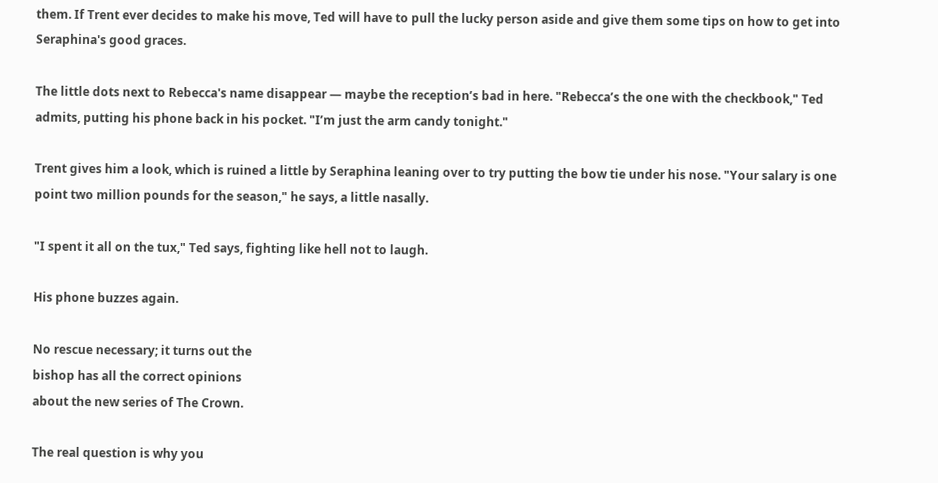them. If Trent ever decides to make his move, Ted will have to pull the lucky person aside and give them some tips on how to get into Seraphina's good graces.

The little dots next to Rebecca's name disappear — maybe the reception’s bad in here. "Rebecca’s the one with the checkbook," Ted admits, putting his phone back in his pocket. "I’m just the arm candy tonight."

Trent gives him a look, which is ruined a little by Seraphina leaning over to try putting the bow tie under his nose. "Your salary is one point two million pounds for the season," he says, a little nasally.

"I spent it all on the tux," Ted says, fighting like hell not to laugh.

His phone buzzes again.

No rescue necessary; it turns out the
bishop has all the correct opinions
about the new series of The Crown.

The real question is why you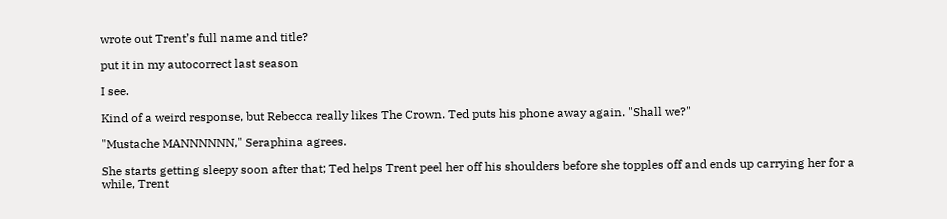wrote out Trent’s full name and title?

put it in my autocorrect last season

I see.

Kind of a weird response, but Rebecca really likes The Crown. Ted puts his phone away again. "Shall we?"

"Mustache MANNNNNN," Seraphina agrees.

She starts getting sleepy soon after that; Ted helps Trent peel her off his shoulders before she topples off and ends up carrying her for a while, Trent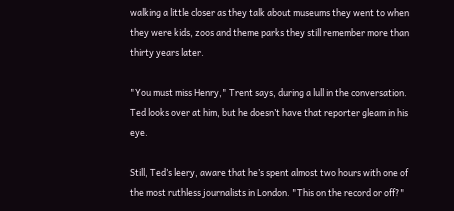walking a little closer as they talk about museums they went to when they were kids, zoos and theme parks they still remember more than thirty years later.

"You must miss Henry," Trent says, during a lull in the conversation. Ted looks over at him, but he doesn’t have that reporter gleam in his eye.

Still, Ted’s leery, aware that he’s spent almost two hours with one of the most ruthless journalists in London. "This on the record or off?"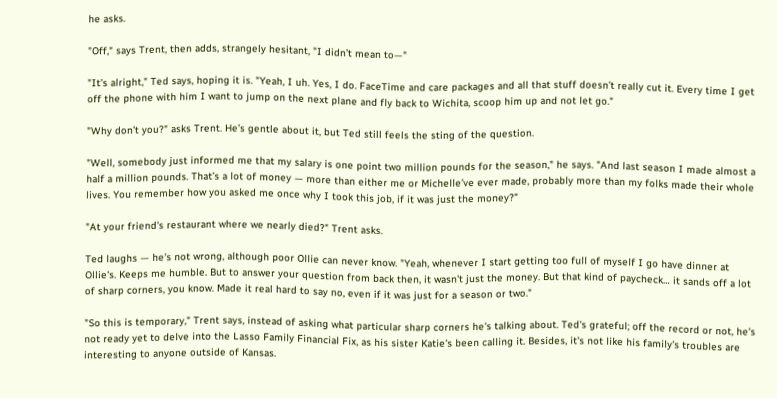he asks.

"Off," says Trent, then adds, strangely hesitant, "I didn’t mean to—"

"It’s alright," Ted says, hoping it is. "Yeah, I uh. Yes, I do. FaceTime and care packages and all that stuff doesn’t really cut it. Every time I get off the phone with him I want to jump on the next plane and fly back to Wichita, scoop him up and not let go."

"Why don’t you?" asks Trent. He’s gentle about it, but Ted still feels the sting of the question.

"Well, somebody just informed me that my salary is one point two million pounds for the season," he says. "And last season I made almost a half a million pounds. That’s a lot of money — more than either me or Michelle’ve ever made, probably more than my folks made their whole lives. You remember how you asked me once why I took this job, if it was just the money?"

"At your friend's restaurant where we nearly died?" Trent asks.

Ted laughs — he's not wrong, although poor Ollie can never know. "Yeah, whenever I start getting too full of myself I go have dinner at Ollie's. Keeps me humble. But to answer your question from back then, it wasn't just the money. But that kind of paycheck… it sands off a lot of sharp corners, you know. Made it real hard to say no, even if it was just for a season or two."

"So this is temporary," Trent says, instead of asking what particular sharp corners he's talking about. Ted's grateful; off the record or not, he's not ready yet to delve into the Lasso Family Financial Fix, as his sister Katie's been calling it. Besides, it's not like his family's troubles are interesting to anyone outside of Kansas.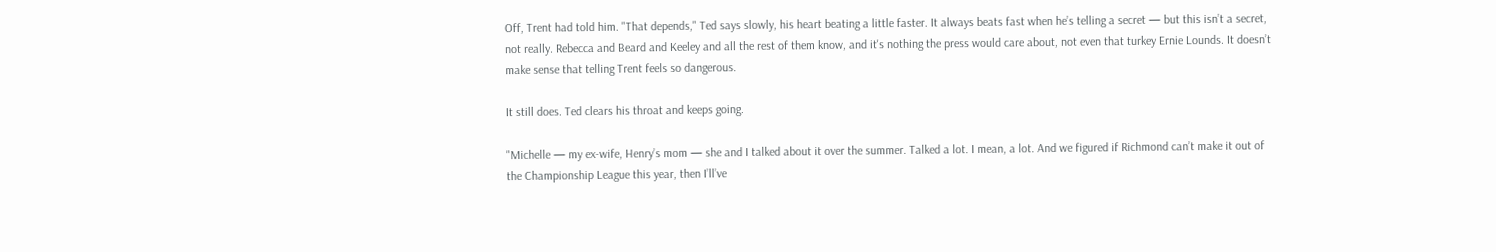Off, Trent had told him. "That depends," Ted says slowly, his heart beating a little faster. It always beats fast when he’s telling a secret — but this isn’t a secret, not really. Rebecca and Beard and Keeley and all the rest of them know, and it's nothing the press would care about, not even that turkey Ernie Lounds. It doesn’t make sense that telling Trent feels so dangerous.

It still does. Ted clears his throat and keeps going.

"Michelle — my ex-wife, Henry’s mom — she and I talked about it over the summer. Talked a lot. I mean, a lot. And we figured if Richmond can’t make it out of the Championship League this year, then I’ll’ve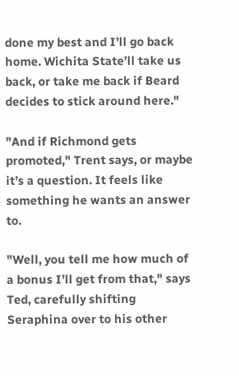done my best and I’ll go back home. Wichita State’ll take us back, or take me back if Beard decides to stick around here."

"And if Richmond gets promoted," Trent says, or maybe it’s a question. It feels like something he wants an answer to.

"Well, you tell me how much of a bonus I’ll get from that," says Ted, carefully shifting Seraphina over to his other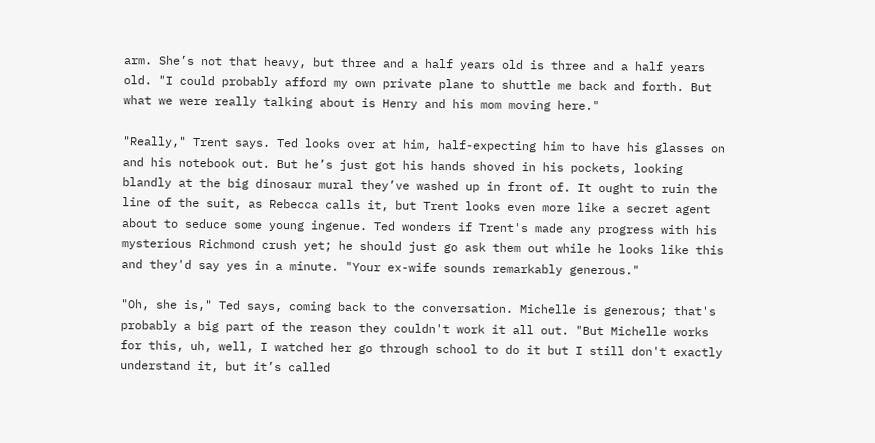arm. She’s not that heavy, but three and a half years old is three and a half years old. "I could probably afford my own private plane to shuttle me back and forth. But what we were really talking about is Henry and his mom moving here."

"Really," Trent says. Ted looks over at him, half-expecting him to have his glasses on and his notebook out. But he’s just got his hands shoved in his pockets, looking blandly at the big dinosaur mural they’ve washed up in front of. It ought to ruin the line of the suit, as Rebecca calls it, but Trent looks even more like a secret agent about to seduce some young ingenue. Ted wonders if Trent's made any progress with his mysterious Richmond crush yet; he should just go ask them out while he looks like this and they'd say yes in a minute. "Your ex-wife sounds remarkably generous."

"Oh, she is," Ted says, coming back to the conversation. Michelle is generous; that's probably a big part of the reason they couldn't work it all out. "But Michelle works for this, uh, well, I watched her go through school to do it but I still don't exactly understand it, but it’s called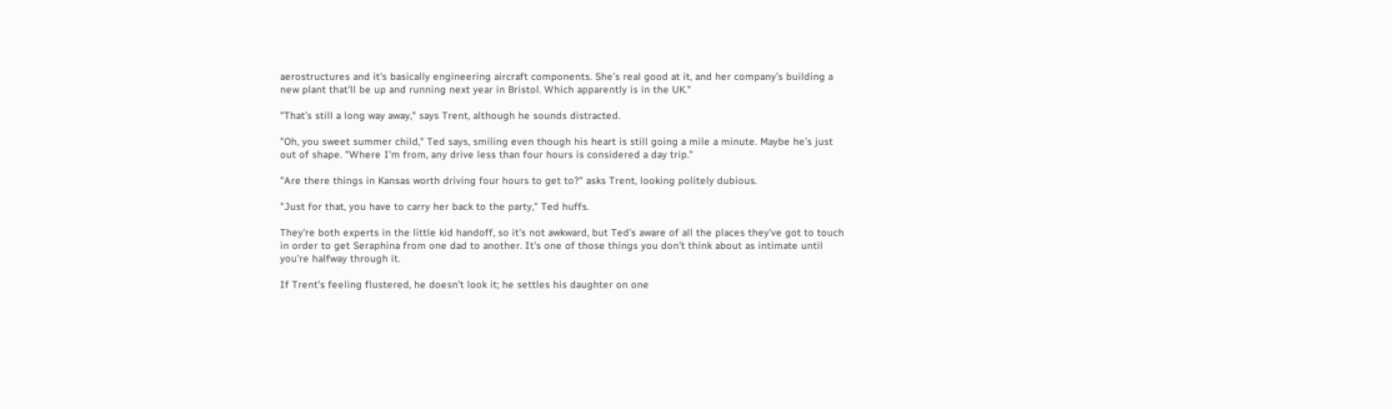aerostructures and it's basically engineering aircraft components. She’s real good at it, and her company’s building a new plant that’ll be up and running next year in Bristol. Which apparently is in the UK."

"That’s still a long way away," says Trent, although he sounds distracted.

"Oh, you sweet summer child," Ted says, smiling even though his heart is still going a mile a minute. Maybe he’s just out of shape. "Where I’m from, any drive less than four hours is considered a day trip."

"Are there things in Kansas worth driving four hours to get to?" asks Trent, looking politely dubious.

"Just for that, you have to carry her back to the party," Ted huffs.

They’re both experts in the little kid handoff, so it’s not awkward, but Ted’s aware of all the places they’ve got to touch in order to get Seraphina from one dad to another. It’s one of those things you don’t think about as intimate until you’re halfway through it.

If Trent’s feeling flustered, he doesn’t look it; he settles his daughter on one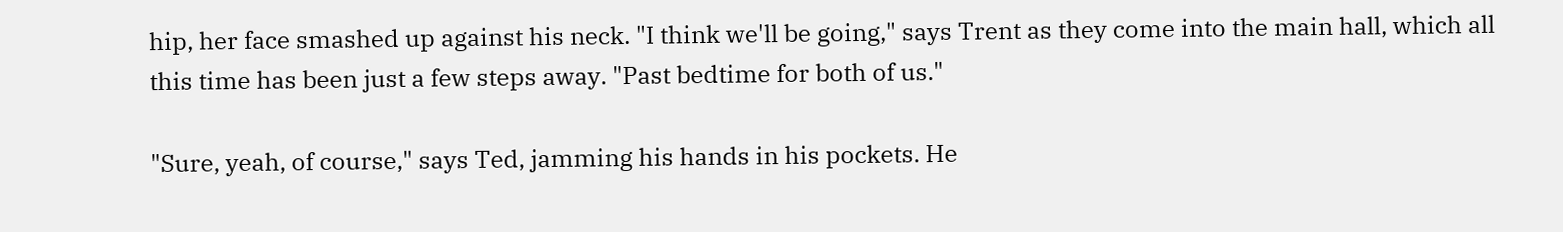hip, her face smashed up against his neck. "I think we'll be going," says Trent as they come into the main hall, which all this time has been just a few steps away. "Past bedtime for both of us."

"Sure, yeah, of course," says Ted, jamming his hands in his pockets. He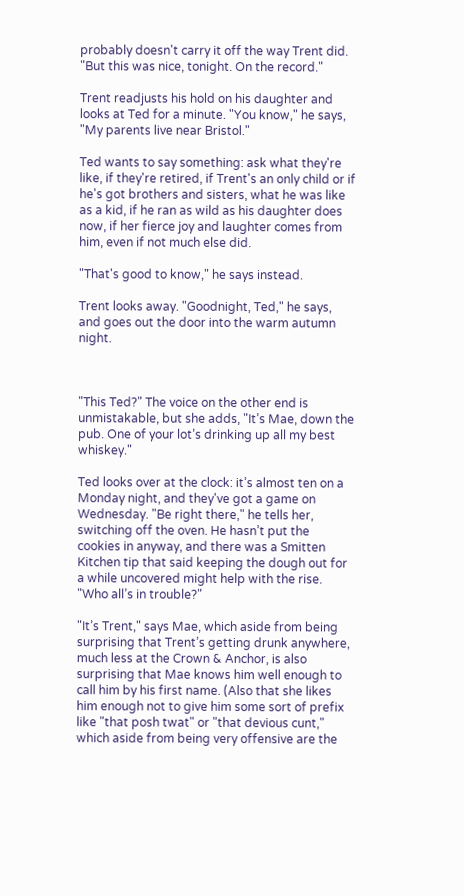probably doesn't carry it off the way Trent did. "But this was nice, tonight. On the record."

Trent readjusts his hold on his daughter and looks at Ted for a minute. "You know," he says, "My parents live near Bristol."

Ted wants to say something: ask what they're like, if they're retired, if Trent's an only child or if he's got brothers and sisters, what he was like as a kid, if he ran as wild as his daughter does now, if her fierce joy and laughter comes from him, even if not much else did.

"That's good to know," he says instead.

Trent looks away. "Goodnight, Ted," he says, and goes out the door into the warm autumn night.



"This Ted?" The voice on the other end is unmistakable, but she adds, "It’s Mae, down the pub. One of your lot’s drinking up all my best whiskey."

Ted looks over at the clock: it’s almost ten on a Monday night, and they've got a game on Wednesday. "Be right there," he tells her, switching off the oven. He hasn’t put the cookies in anyway, and there was a Smitten Kitchen tip that said keeping the dough out for a while uncovered might help with the rise. "Who all’s in trouble?"

"It’s Trent," says Mae, which aside from being surprising that Trent’s getting drunk anywhere, much less at the Crown & Anchor, is also surprising that Mae knows him well enough to call him by his first name. (Also that she likes him enough not to give him some sort of prefix like "that posh twat" or "that devious cunt," which aside from being very offensive are the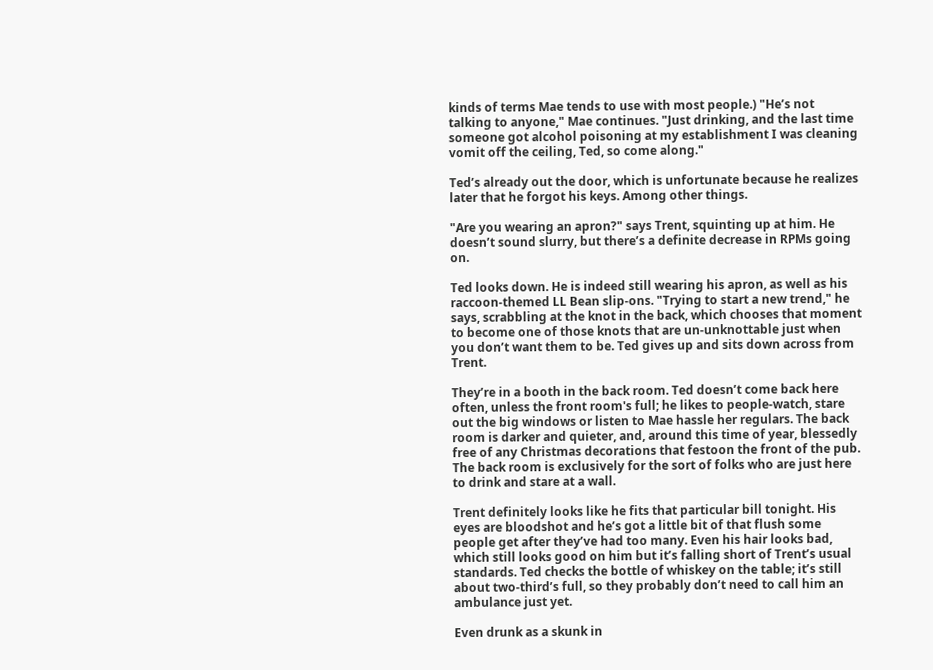kinds of terms Mae tends to use with most people.) "He’s not talking to anyone," Mae continues. "Just drinking, and the last time someone got alcohol poisoning at my establishment I was cleaning vomit off the ceiling, Ted, so come along."

Ted’s already out the door, which is unfortunate because he realizes later that he forgot his keys. Among other things.

"Are you wearing an apron?" says Trent, squinting up at him. He doesn’t sound slurry, but there’s a definite decrease in RPMs going on.

Ted looks down. He is indeed still wearing his apron, as well as his raccoon-themed LL Bean slip-ons. "Trying to start a new trend," he says, scrabbling at the knot in the back, which chooses that moment to become one of those knots that are un-unknottable just when you don’t want them to be. Ted gives up and sits down across from Trent.

They’re in a booth in the back room. Ted doesn’t come back here often, unless the front room's full; he likes to people-watch, stare out the big windows or listen to Mae hassle her regulars. The back room is darker and quieter, and, around this time of year, blessedly free of any Christmas decorations that festoon the front of the pub. The back room is exclusively for the sort of folks who are just here to drink and stare at a wall.

Trent definitely looks like he fits that particular bill tonight. His eyes are bloodshot and he’s got a little bit of that flush some people get after they’ve had too many. Even his hair looks bad, which still looks good on him but it’s falling short of Trent’s usual standards. Ted checks the bottle of whiskey on the table; it’s still about two-third’s full, so they probably don’t need to call him an ambulance just yet.

Even drunk as a skunk in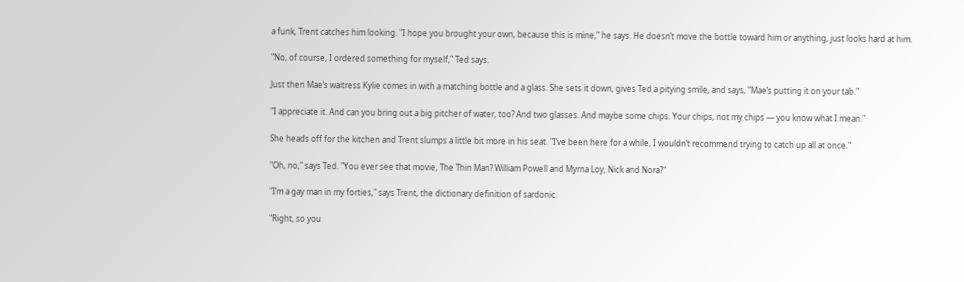a funk, Trent catches him looking. "I hope you brought your own, because this is mine," he says. He doesn’t move the bottle toward him or anything, just looks hard at him.

"No, of course, I ordered something for myself," Ted says.

Just then Mae’s waitress Kylie comes in with a matching bottle and a glass. She sets it down, gives Ted a pitying smile, and says, "Mae’s putting it on your tab."

"I appreciate it. And can you bring out a big pitcher of water, too? And two glasses. And maybe some chips. Your chips, not my chips — you know what I mean."

She heads off for the kitchen and Trent slumps a little bit more in his seat. "I’ve been here for a while, I wouldn’t recommend trying to catch up all at once."

"Oh, no," says Ted. "You ever see that movie, The Thin Man? William Powell and Myrna Loy, Nick and Nora?"

"I’m a gay man in my forties," says Trent, the dictionary definition of sardonic.

"Right, so you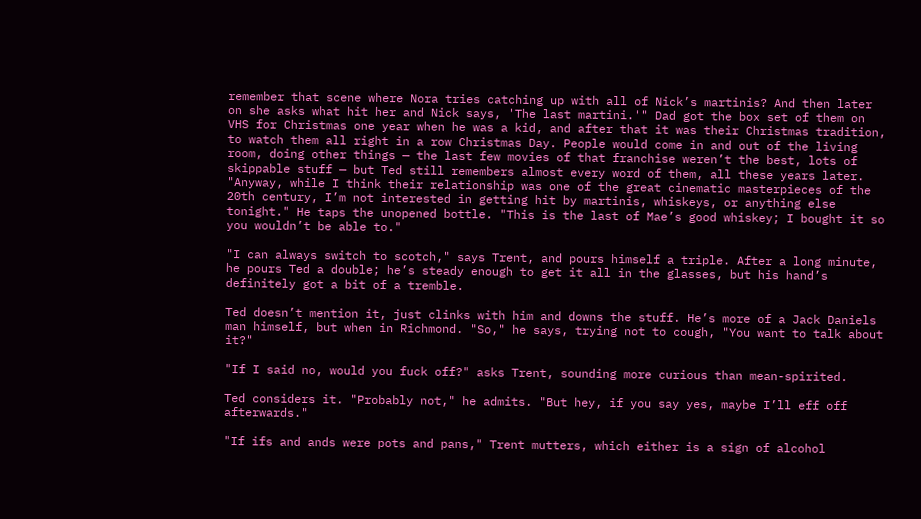remember that scene where Nora tries catching up with all of Nick’s martinis? And then later on she asks what hit her and Nick says, 'The last martini.'" Dad got the box set of them on VHS for Christmas one year when he was a kid, and after that it was their Christmas tradition, to watch them all right in a row Christmas Day. People would come in and out of the living room, doing other things — the last few movies of that franchise weren’t the best, lots of skippable stuff — but Ted still remembers almost every word of them, all these years later. "Anyway, while I think their relationship was one of the great cinematic masterpieces of the 20th century, I’m not interested in getting hit by martinis, whiskeys, or anything else tonight." He taps the unopened bottle. "This is the last of Mae’s good whiskey; I bought it so you wouldn’t be able to."

"I can always switch to scotch," says Trent, and pours himself a triple. After a long minute, he pours Ted a double; he’s steady enough to get it all in the glasses, but his hand’s definitely got a bit of a tremble.

Ted doesn’t mention it, just clinks with him and downs the stuff. He’s more of a Jack Daniels man himself, but when in Richmond. "So," he says, trying not to cough, "You want to talk about it?"

"If I said no, would you fuck off?" asks Trent, sounding more curious than mean-spirited.

Ted considers it. "Probably not," he admits. "But hey, if you say yes, maybe I’ll eff off afterwards."

"If ifs and ands were pots and pans," Trent mutters, which either is a sign of alcohol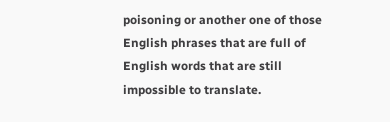poisoning or another one of those English phrases that are full of English words that are still impossible to translate.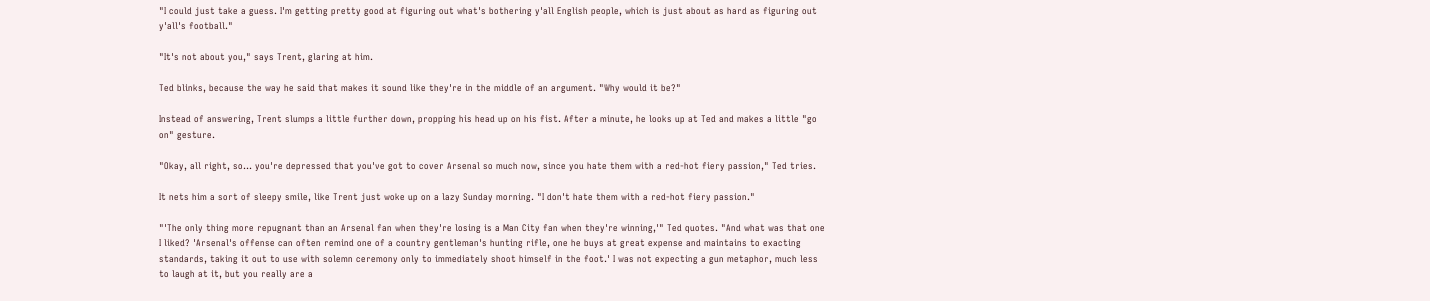"I could just take a guess. I'm getting pretty good at figuring out what's bothering y'all English people, which is just about as hard as figuring out y'all's football."

"It's not about you," says Trent, glaring at him.

Ted blinks, because the way he said that makes it sound like they're in the middle of an argument. "Why would it be?"

Instead of answering, Trent slumps a little further down, propping his head up on his fist. After a minute, he looks up at Ted and makes a little "go on" gesture.

"Okay, all right, so… you're depressed that you've got to cover Arsenal so much now, since you hate them with a red-hot fiery passion," Ted tries.

It nets him a sort of sleepy smile, like Trent just woke up on a lazy Sunday morning. "I don't hate them with a red-hot fiery passion."

"'The only thing more repugnant than an Arsenal fan when they're losing is a Man City fan when they're winning,'" Ted quotes. "And what was that one I liked? 'Arsenal's offense can often remind one of a country gentleman's hunting rifle, one he buys at great expense and maintains to exacting standards, taking it out to use with solemn ceremony only to immediately shoot himself in the foot.' I was not expecting a gun metaphor, much less to laugh at it, but you really are a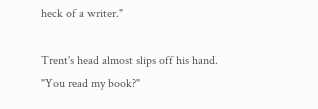heck of a writer."

Trent's head almost slips off his hand. "You read my book?"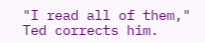"I read all of them," Ted corrects him.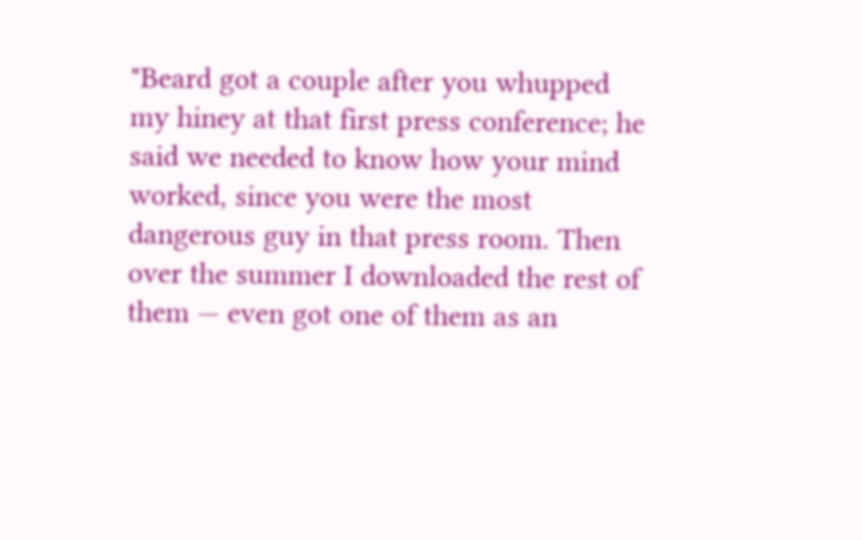"Beard got a couple after you whupped my hiney at that first press conference; he said we needed to know how your mind worked, since you were the most dangerous guy in that press room. Then over the summer I downloaded the rest of them — even got one of them as an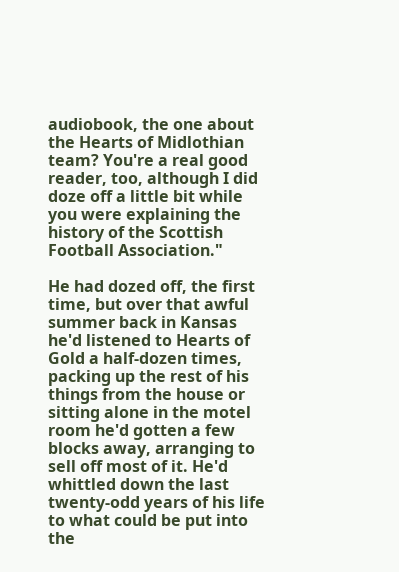audiobook, the one about the Hearts of Midlothian team? You're a real good reader, too, although I did doze off a little bit while you were explaining the history of the Scottish Football Association."

He had dozed off, the first time, but over that awful summer back in Kansas he'd listened to Hearts of Gold a half-dozen times, packing up the rest of his things from the house or sitting alone in the motel room he'd gotten a few blocks away, arranging to sell off most of it. He'd whittled down the last twenty-odd years of his life to what could be put into the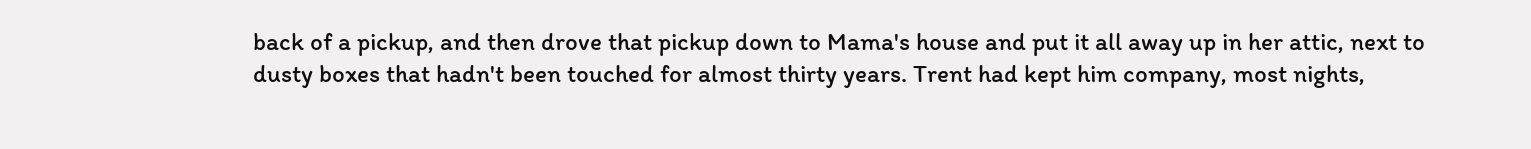back of a pickup, and then drove that pickup down to Mama's house and put it all away up in her attic, next to dusty boxes that hadn't been touched for almost thirty years. Trent had kept him company, most nights,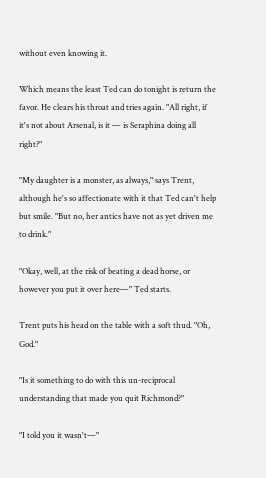without even knowing it.

Which means the least Ted can do tonight is return the favor. He clears his throat and tries again. "All right, if it's not about Arsenal, is it — is Seraphina doing all right?"

"My daughter is a monster, as always," says Trent, although he's so affectionate with it that Ted can't help but smile. "But no, her antics have not as yet driven me to drink."

"Okay, well, at the risk of beating a dead horse, or however you put it over here—" Ted starts.

Trent puts his head on the table with a soft thud. "Oh, God."

"Is it something to do with this un-reciprocal understanding that made you quit Richmond?"

"I told you it wasn't—"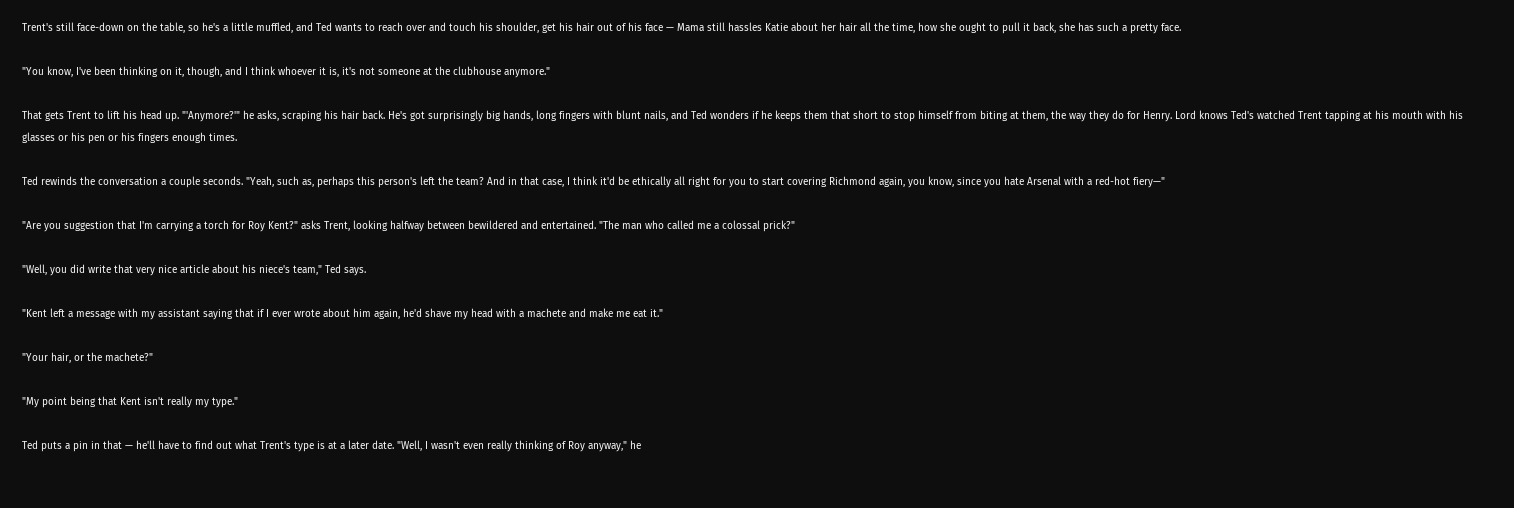Trent's still face-down on the table, so he's a little muffled, and Ted wants to reach over and touch his shoulder, get his hair out of his face — Mama still hassles Katie about her hair all the time, how she ought to pull it back, she has such a pretty face.

"You know, I've been thinking on it, though, and I think whoever it is, it's not someone at the clubhouse anymore."

That gets Trent to lift his head up. "'Anymore?'" he asks, scraping his hair back. He's got surprisingly big hands, long fingers with blunt nails, and Ted wonders if he keeps them that short to stop himself from biting at them, the way they do for Henry. Lord knows Ted's watched Trent tapping at his mouth with his glasses or his pen or his fingers enough times.

Ted rewinds the conversation a couple seconds. "Yeah, such as, perhaps this person's left the team? And in that case, I think it'd be ethically all right for you to start covering Richmond again, you know, since you hate Arsenal with a red-hot fiery—"

"Are you suggestion that I'm carrying a torch for Roy Kent?" asks Trent, looking halfway between bewildered and entertained. "The man who called me a colossal prick?"

"Well, you did write that very nice article about his niece's team," Ted says.

"Kent left a message with my assistant saying that if I ever wrote about him again, he'd shave my head with a machete and make me eat it."

"Your hair, or the machete?"

"My point being that Kent isn't really my type."

Ted puts a pin in that — he'll have to find out what Trent's type is at a later date. "Well, I wasn't even really thinking of Roy anyway," he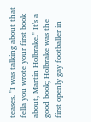teases. "I was talking about that fella you wrote your first book about, Martin Holbrake." It's a good book; Holbrake was the first openly gay footballer in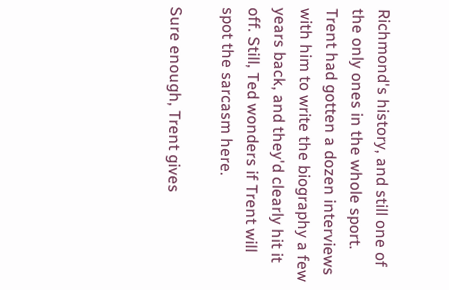Richmond's history, and still one of the only ones in the whole sport. Trent had gotten a dozen interviews with him to write the biography a few years back, and they'd clearly hit it off. Still, Ted wonders if Trent will spot the sarcasm here.

Sure enough, Trent gives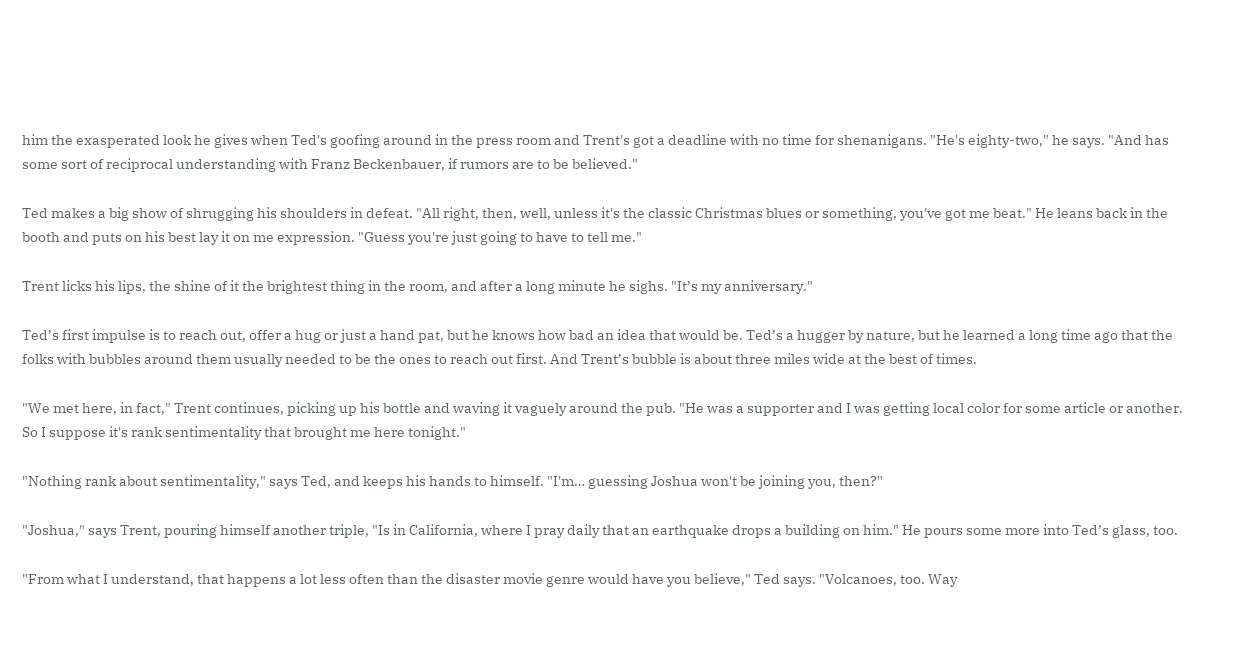him the exasperated look he gives when Ted's goofing around in the press room and Trent's got a deadline with no time for shenanigans. "He's eighty-two," he says. "And has some sort of reciprocal understanding with Franz Beckenbauer, if rumors are to be believed."

Ted makes a big show of shrugging his shoulders in defeat. "All right, then, well, unless it's the classic Christmas blues or something, you've got me beat." He leans back in the booth and puts on his best lay it on me expression. "Guess you're just going to have to tell me."

Trent licks his lips, the shine of it the brightest thing in the room, and after a long minute he sighs. "It’s my anniversary."

Ted’s first impulse is to reach out, offer a hug or just a hand pat, but he knows how bad an idea that would be. Ted’s a hugger by nature, but he learned a long time ago that the folks with bubbles around them usually needed to be the ones to reach out first. And Trent’s bubble is about three miles wide at the best of times.

"We met here, in fact," Trent continues, picking up his bottle and waving it vaguely around the pub. "He was a supporter and I was getting local color for some article or another. So I suppose it's rank sentimentality that brought me here tonight."

"Nothing rank about sentimentality," says Ted, and keeps his hands to himself. "I'm… guessing Joshua won't be joining you, then?"

"Joshua," says Trent, pouring himself another triple, "Is in California, where I pray daily that an earthquake drops a building on him." He pours some more into Ted’s glass, too.

"From what I understand, that happens a lot less often than the disaster movie genre would have you believe," Ted says. "Volcanoes, too. Way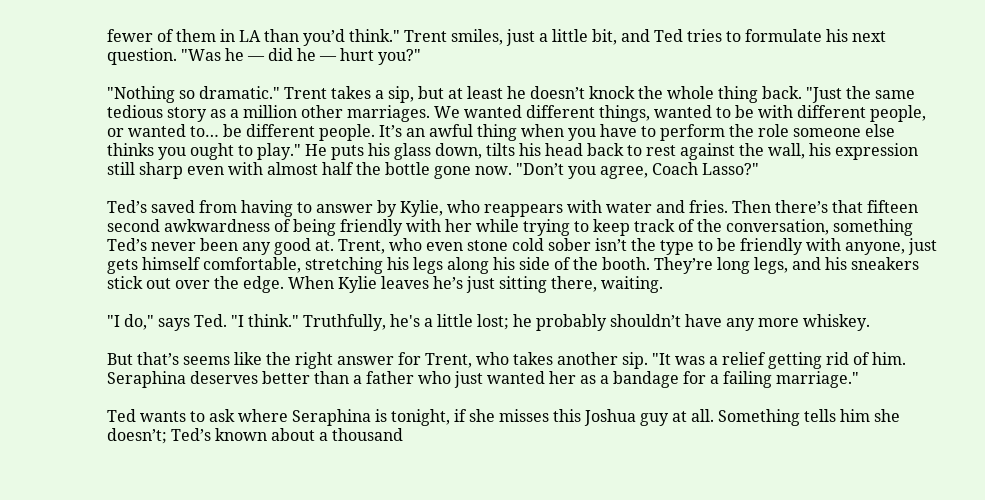fewer of them in LA than you’d think." Trent smiles, just a little bit, and Ted tries to formulate his next question. "Was he — did he — hurt you?"

"Nothing so dramatic." Trent takes a sip, but at least he doesn’t knock the whole thing back. "Just the same tedious story as a million other marriages. We wanted different things, wanted to be with different people, or wanted to… be different people. It’s an awful thing when you have to perform the role someone else thinks you ought to play." He puts his glass down, tilts his head back to rest against the wall, his expression still sharp even with almost half the bottle gone now. "Don’t you agree, Coach Lasso?"

Ted’s saved from having to answer by Kylie, who reappears with water and fries. Then there’s that fifteen second awkwardness of being friendly with her while trying to keep track of the conversation, something Ted’s never been any good at. Trent, who even stone cold sober isn’t the type to be friendly with anyone, just gets himself comfortable, stretching his legs along his side of the booth. They’re long legs, and his sneakers stick out over the edge. When Kylie leaves he’s just sitting there, waiting.

"I do," says Ted. "I think." Truthfully, he's a little lost; he probably shouldn’t have any more whiskey.

But that’s seems like the right answer for Trent, who takes another sip. "It was a relief getting rid of him. Seraphina deserves better than a father who just wanted her as a bandage for a failing marriage."

Ted wants to ask where Seraphina is tonight, if she misses this Joshua guy at all. Something tells him she doesn’t; Ted’s known about a thousand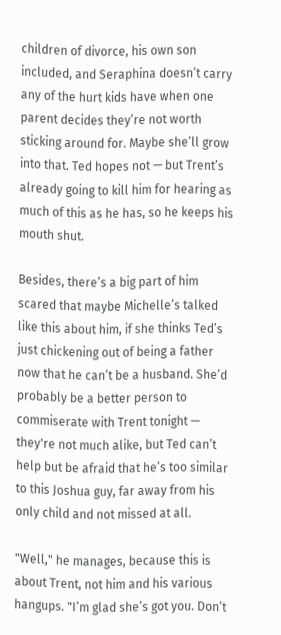children of divorce, his own son included, and Seraphina doesn’t carry any of the hurt kids have when one parent decides they’re not worth sticking around for. Maybe she’ll grow into that. Ted hopes not — but Trent’s already going to kill him for hearing as much of this as he has, so he keeps his mouth shut.

Besides, there’s a big part of him scared that maybe Michelle’s talked like this about him, if she thinks Ted’s just chickening out of being a father now that he can’t be a husband. She’d probably be a better person to commiserate with Trent tonight — they're not much alike, but Ted can’t help but be afraid that he’s too similar to this Joshua guy, far away from his only child and not missed at all.

"Well," he manages, because this is about Trent, not him and his various hangups. "I’m glad she’s got you. Don’t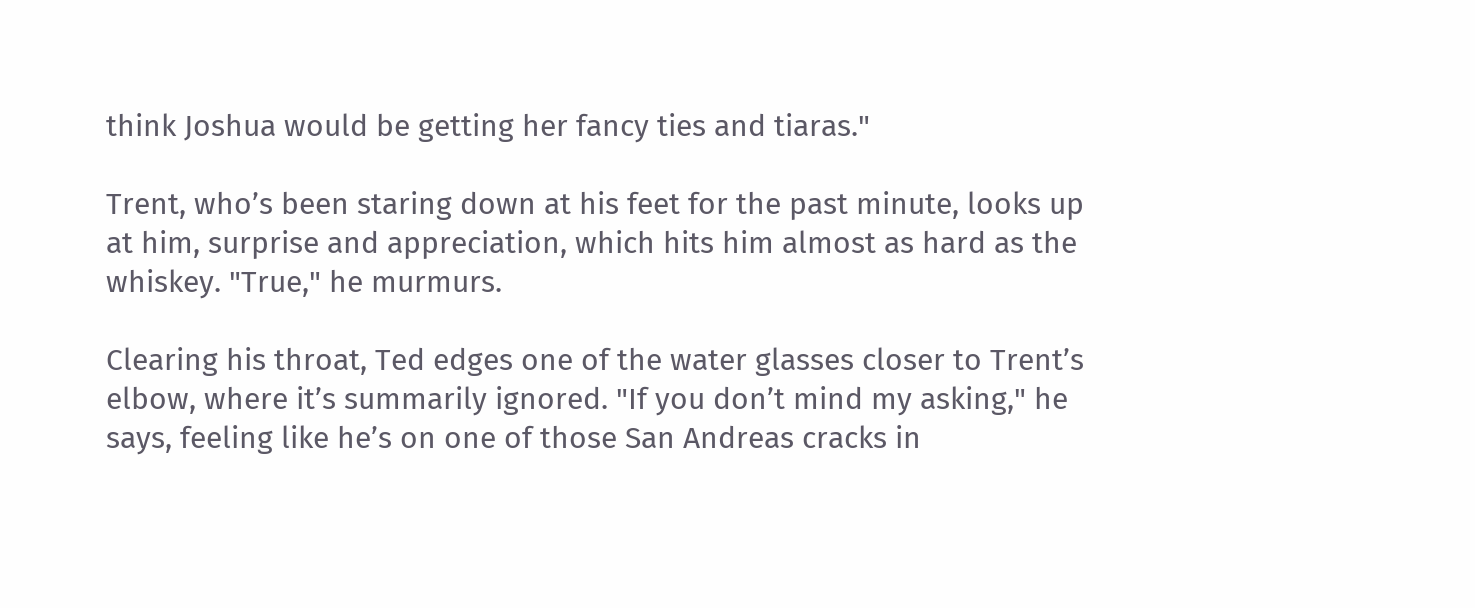think Joshua would be getting her fancy ties and tiaras."

Trent, who’s been staring down at his feet for the past minute, looks up at him, surprise and appreciation, which hits him almost as hard as the whiskey. "True," he murmurs.

Clearing his throat, Ted edges one of the water glasses closer to Trent’s elbow, where it’s summarily ignored. "If you don’t mind my asking," he says, feeling like he’s on one of those San Andreas cracks in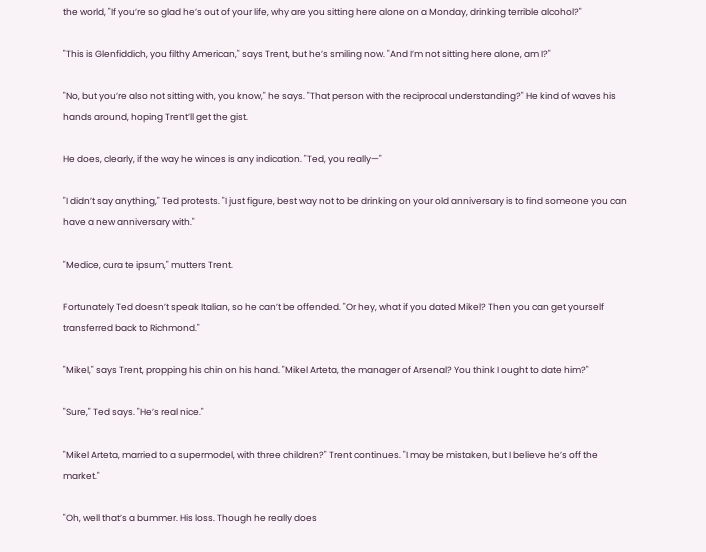the world, "If you’re so glad he’s out of your life, why are you sitting here alone on a Monday, drinking terrible alcohol?"

"This is Glenfiddich, you filthy American," says Trent, but he’s smiling now. "And I’m not sitting here alone, am I?"

"No, but you’re also not sitting with, you know," he says. "That person with the reciprocal understanding?" He kind of waves his hands around, hoping Trent’ll get the gist.

He does, clearly, if the way he winces is any indication. "Ted, you really—"

"I didn’t say anything," Ted protests. "I just figure, best way not to be drinking on your old anniversary is to find someone you can have a new anniversary with."

"Medice, cura te ipsum," mutters Trent.

Fortunately Ted doesn’t speak Italian, so he can’t be offended. "Or hey, what if you dated Mikel? Then you can get yourself transferred back to Richmond."

"Mikel," says Trent, propping his chin on his hand. "Mikel Arteta, the manager of Arsenal? You think I ought to date him?"

"Sure," Ted says. "He’s real nice."

"Mikel Arteta, married to a supermodel, with three children?" Trent continues. "I may be mistaken, but I believe he’s off the market."

"Oh, well that’s a bummer. His loss. Though he really does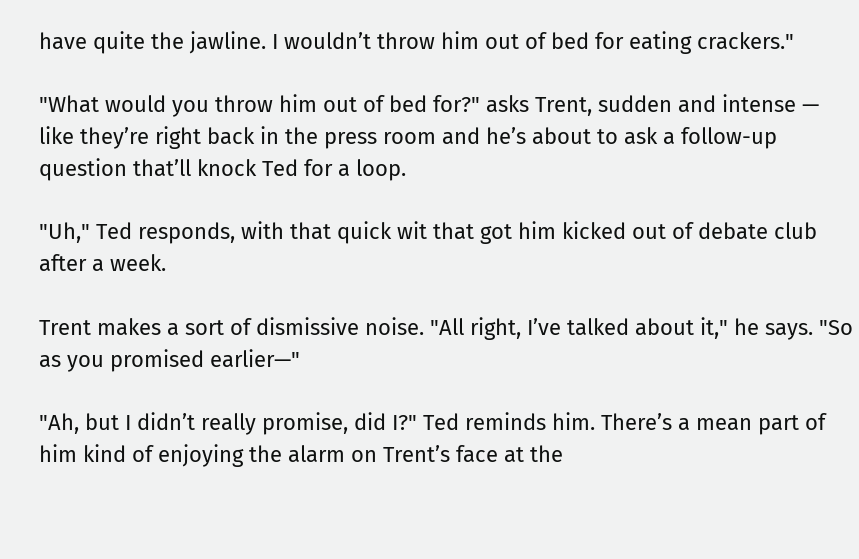have quite the jawline. I wouldn’t throw him out of bed for eating crackers."

"What would you throw him out of bed for?" asks Trent, sudden and intense — like they’re right back in the press room and he’s about to ask a follow-up question that’ll knock Ted for a loop.

"Uh," Ted responds, with that quick wit that got him kicked out of debate club after a week.

Trent makes a sort of dismissive noise. "All right, I’ve talked about it," he says. "So as you promised earlier—"

"Ah, but I didn’t really promise, did I?" Ted reminds him. There’s a mean part of him kind of enjoying the alarm on Trent’s face at the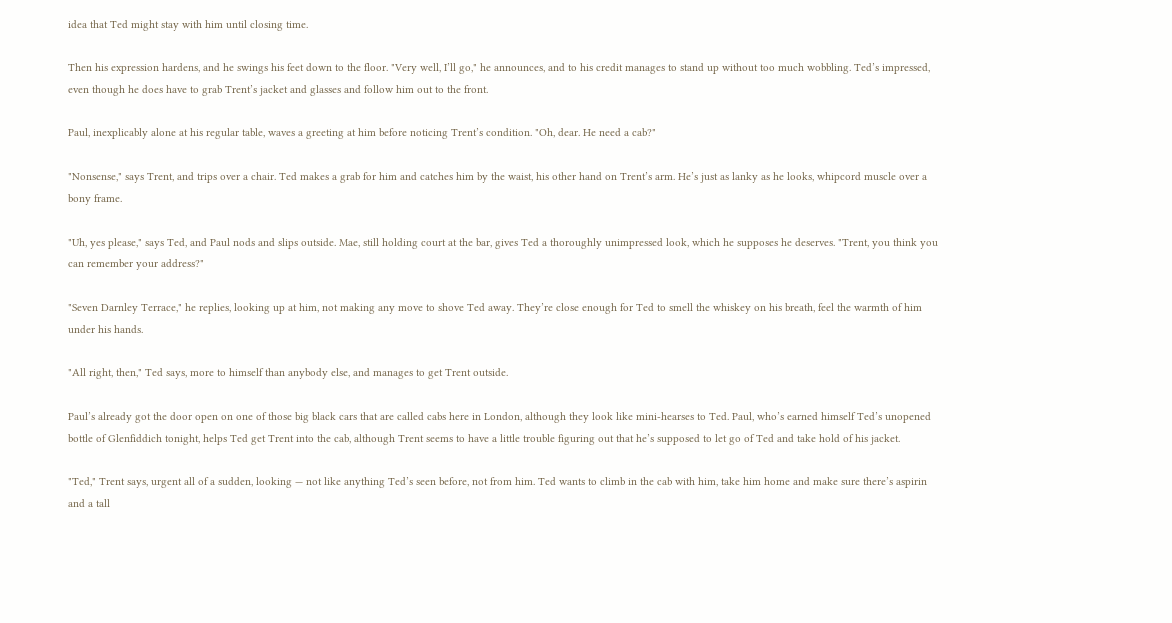idea that Ted might stay with him until closing time.

Then his expression hardens, and he swings his feet down to the floor. "Very well, I’ll go," he announces, and to his credit manages to stand up without too much wobbling. Ted’s impressed, even though he does have to grab Trent’s jacket and glasses and follow him out to the front.

Paul, inexplicably alone at his regular table, waves a greeting at him before noticing Trent’s condition. "Oh, dear. He need a cab?"

"Nonsense," says Trent, and trips over a chair. Ted makes a grab for him and catches him by the waist, his other hand on Trent’s arm. He’s just as lanky as he looks, whipcord muscle over a bony frame.

"Uh, yes please," says Ted, and Paul nods and slips outside. Mae, still holding court at the bar, gives Ted a thoroughly unimpressed look, which he supposes he deserves. "Trent, you think you can remember your address?"

"Seven Darnley Terrace," he replies, looking up at him, not making any move to shove Ted away. They’re close enough for Ted to smell the whiskey on his breath, feel the warmth of him under his hands.

"All right, then," Ted says, more to himself than anybody else, and manages to get Trent outside.

Paul’s already got the door open on one of those big black cars that are called cabs here in London, although they look like mini-hearses to Ted. Paul, who’s earned himself Ted’s unopened bottle of Glenfiddich tonight, helps Ted get Trent into the cab, although Trent seems to have a little trouble figuring out that he’s supposed to let go of Ted and take hold of his jacket.

"Ted," Trent says, urgent all of a sudden, looking — not like anything Ted’s seen before, not from him. Ted wants to climb in the cab with him, take him home and make sure there’s aspirin and a tall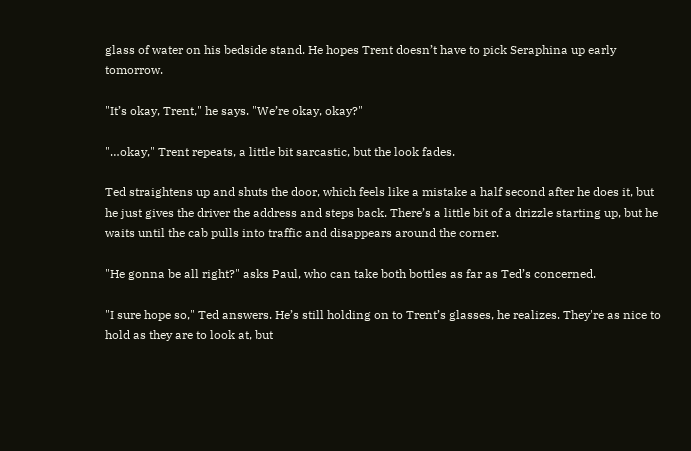glass of water on his bedside stand. He hopes Trent doesn’t have to pick Seraphina up early tomorrow.

"It’s okay, Trent," he says. "We’re okay, okay?"

"…okay," Trent repeats, a little bit sarcastic, but the look fades.

Ted straightens up and shuts the door, which feels like a mistake a half second after he does it, but he just gives the driver the address and steps back. There’s a little bit of a drizzle starting up, but he waits until the cab pulls into traffic and disappears around the corner.

"He gonna be all right?" asks Paul, who can take both bottles as far as Ted’s concerned.

"I sure hope so," Ted answers. He’s still holding on to Trent’s glasses, he realizes. They're as nice to hold as they are to look at, but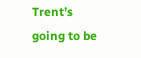Trent’s going to be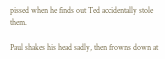pissed when he finds out Ted accidentally stole them.

Paul shakes his head sadly, then frowns down at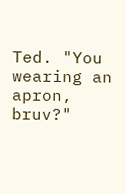Ted. "You wearing an apron, bruv?"